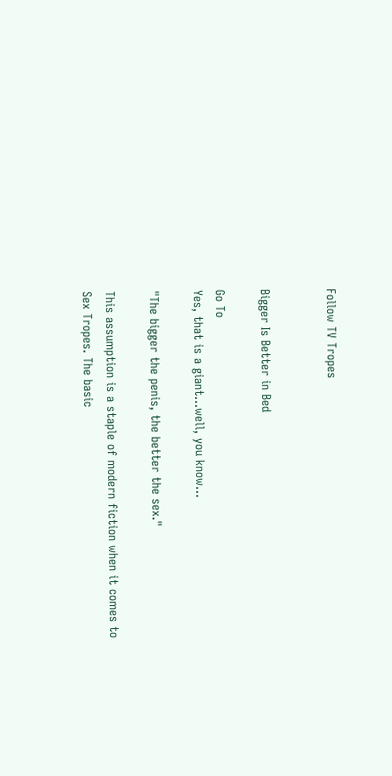Follow TV Tropes


Bigger Is Better in Bed

Go To
Yes, that is a giant...well, you know...

"The bigger the penis, the better the sex."

This assumption is a staple of modern fiction when it comes to Sex Tropes. The basic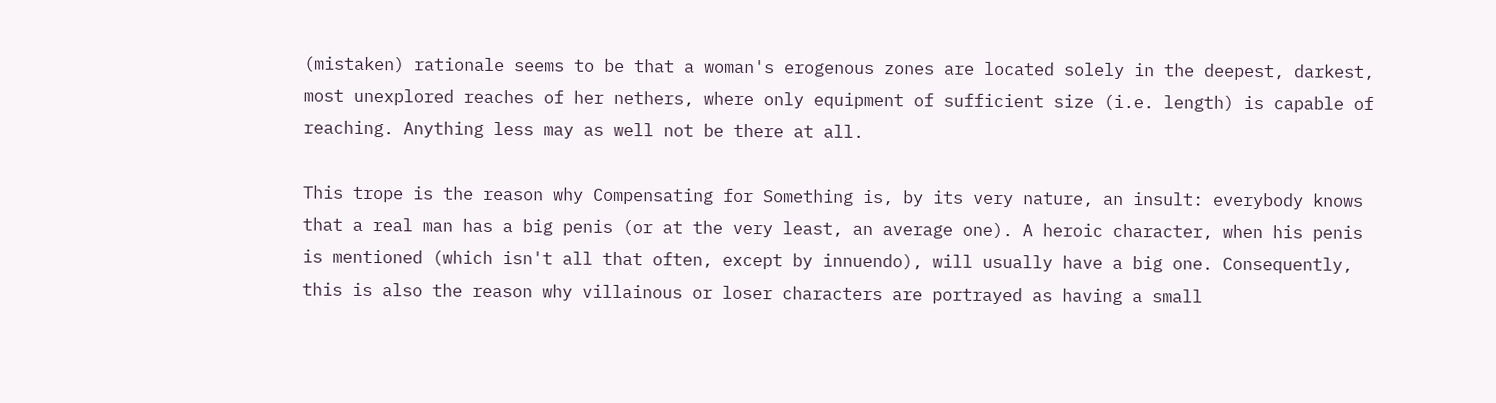(mistaken) rationale seems to be that a woman's erogenous zones are located solely in the deepest, darkest, most unexplored reaches of her nethers, where only equipment of sufficient size (i.e. length) is capable of reaching. Anything less may as well not be there at all.

This trope is the reason why Compensating for Something is, by its very nature, an insult: everybody knows that a real man has a big penis (or at the very least, an average one). A heroic character, when his penis is mentioned (which isn't all that often, except by innuendo), will usually have a big one. Consequently, this is also the reason why villainous or loser characters are portrayed as having a small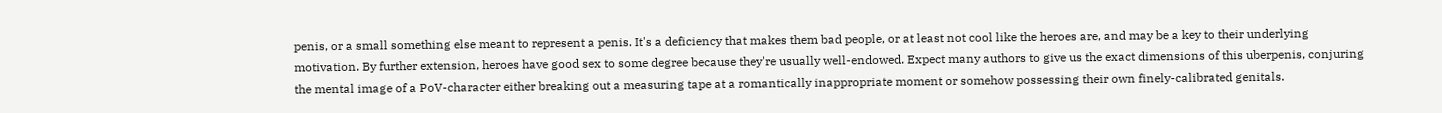penis, or a small something else meant to represent a penis. It's a deficiency that makes them bad people, or at least not cool like the heroes are, and may be a key to their underlying motivation. By further extension, heroes have good sex to some degree because they're usually well-endowed. Expect many authors to give us the exact dimensions of this uberpenis, conjuring the mental image of a PoV-character either breaking out a measuring tape at a romantically inappropriate moment or somehow possessing their own finely-calibrated genitals.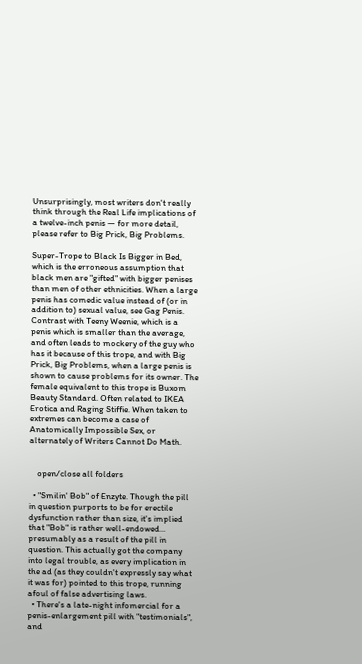Unsurprisingly, most writers don't really think through the Real Life implications of a twelve-inch penis — for more detail, please refer to Big Prick, Big Problems.

Super-Trope to Black Is Bigger in Bed, which is the erroneous assumption that black men are "gifted" with bigger penises than men of other ethnicities. When a large penis has comedic value instead of (or in addition to) sexual value, see Gag Penis. Contrast with Teeny Weenie, which is a penis which is smaller than the average, and often leads to mockery of the guy who has it because of this trope, and with Big Prick, Big Problems, when a large penis is shown to cause problems for its owner. The female equivalent to this trope is Buxom Beauty Standard. Often related to IKEA Erotica and Raging Stiffie. When taken to extremes can become a case of Anatomically Impossible Sex, or alternately of Writers Cannot Do Math.


    open/close all folders

  • "Smilin' Bob" of Enzyte. Though the pill in question purports to be for erectile dysfunction rather than size, it's implied that "Bob" is rather well-endowed... presumably as a result of the pill in question. This actually got the company into legal trouble, as every implication in the ad (as they couldn't expressly say what it was for) pointed to this trope, running afoul of false advertising laws.
  • There's a late-night infomercial for a penis-enlargement pill with "testimonials", and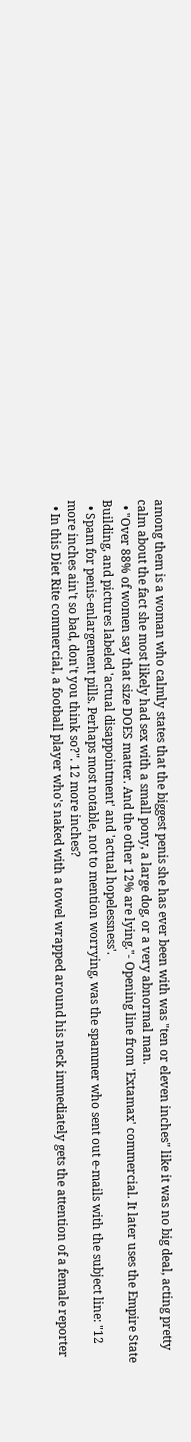among them is a woman who calmly states that the biggest penis she has ever been with was "ten or eleven inches" like it was no big deal, acting pretty calm about the fact she most likely had sex with a small pony, a large dog, or a very abnormal man.
  • "Over 88% of women say that size DOES matter. And the other 12% are lying."- Opening line from 'Extamax' commercial. It later uses the Empire State Building, and pictures labeled 'actual disappointment' and 'actual hopelessness'.
  • Spam for penis-enlargement pills. Perhaps most notable, not to mention worrying, was the spammer who sent out e-mails with the subject line: "12 more inches ain't so bad, don't you think so?". 12 more inches?
  • In this Diet Rite commercial, a football player who's naked with a towel wrapped around his neck immediately gets the attention of a female reporter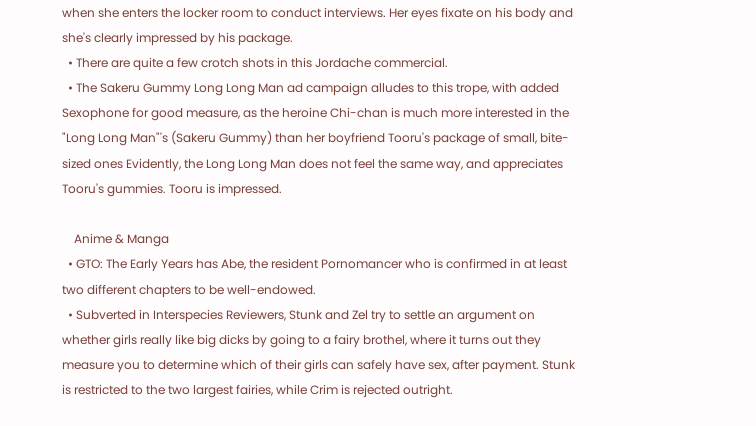when she enters the locker room to conduct interviews. Her eyes fixate on his body and she's clearly impressed by his package.
  • There are quite a few crotch shots in this Jordache commercial.
  • The Sakeru Gummy Long Long Man ad campaign alludes to this trope, with added Sexophone for good measure, as the heroine Chi-chan is much more interested in the "Long Long Man"'s (Sakeru Gummy) than her boyfriend Tooru's package of small, bite-sized ones Evidently, the Long Long Man does not feel the same way, and appreciates Tooru's gummies. Tooru is impressed.

    Anime & Manga
  • GTO: The Early Years has Abe, the resident Pornomancer who is confirmed in at least two different chapters to be well-endowed.
  • Subverted in Interspecies Reviewers, Stunk and Zel try to settle an argument on whether girls really like big dicks by going to a fairy brothel, where it turns out they measure you to determine which of their girls can safely have sex, after payment. Stunk is restricted to the two largest fairies, while Crim is rejected outright.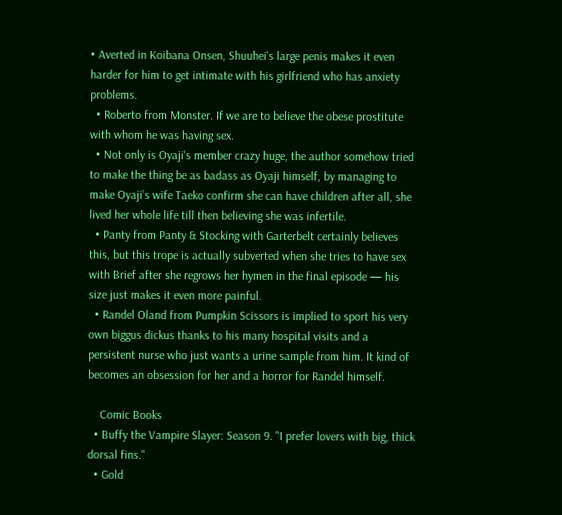• Averted in Koibana Onsen, Shuuhei's large penis makes it even harder for him to get intimate with his girlfriend who has anxiety problems.
  • Roberto from Monster. If we are to believe the obese prostitute with whom he was having sex.
  • Not only is Oyaji's member crazy huge, the author somehow tried to make the thing be as badass as Oyaji himself, by managing to make Oyaji’s wife Taeko confirm she can have children after all, she lived her whole life till then believing she was infertile.
  • Panty from Panty & Stocking with Garterbelt certainly believes this, but this trope is actually subverted when she tries to have sex with Brief after she regrows her hymen in the final episode — his size just makes it even more painful.
  • Randel Oland from Pumpkin Scissors is implied to sport his very own biggus dickus thanks to his many hospital visits and a persistent nurse who just wants a urine sample from him. It kind of becomes an obsession for her and a horror for Randel himself.

    Comic Books
  • Buffy the Vampire Slayer: Season 9. "I prefer lovers with big, thick dorsal fins."
  • Gold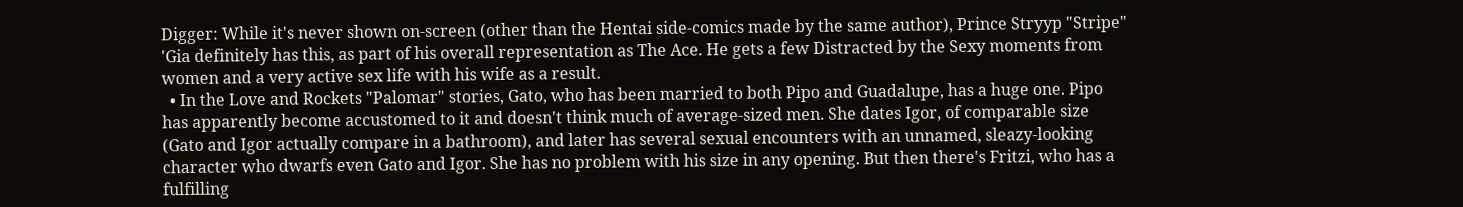Digger: While it's never shown on-screen (other than the Hentai side-comics made by the same author), Prince Stryyp "Stripe" 'Gia definitely has this, as part of his overall representation as The Ace. He gets a few Distracted by the Sexy moments from women and a very active sex life with his wife as a result.
  • In the Love and Rockets "Palomar" stories, Gato, who has been married to both Pipo and Guadalupe, has a huge one. Pipo has apparently become accustomed to it and doesn't think much of average-sized men. She dates Igor, of comparable size (Gato and Igor actually compare in a bathroom), and later has several sexual encounters with an unnamed, sleazy-looking character who dwarfs even Gato and Igor. She has no problem with his size in any opening. But then there's Fritzi, who has a fulfilling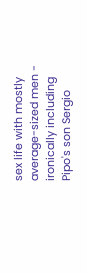sex life with mostly average-sized men - ironically including Pipo's son Sergio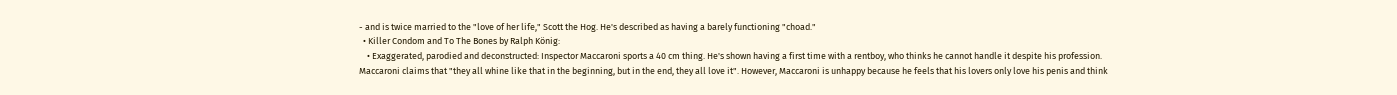- and is twice married to the "love of her life," Scott the Hog. He's described as having a barely functioning "choad."
  • Killer Condom and To The Bones by Ralph König:
    • Exaggerated, parodied and deconstructed: Inspector Maccaroni sports a 40 cm thing. He's shown having a first time with a rentboy, who thinks he cannot handle it despite his profession. Maccaroni claims that "they all whine like that in the beginning, but in the end, they all love it". However, Maccaroni is unhappy because he feels that his lovers only love his penis and think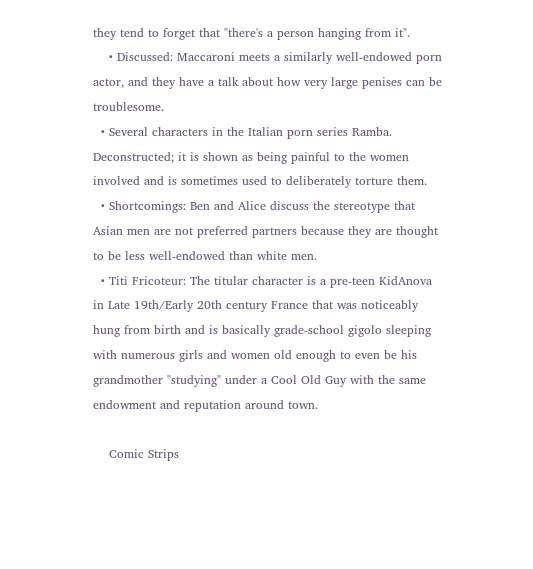they tend to forget that "there's a person hanging from it".
    • Discussed: Maccaroni meets a similarly well-endowed porn actor, and they have a talk about how very large penises can be troublesome.
  • Several characters in the Italian porn series Ramba. Deconstructed; it is shown as being painful to the women involved and is sometimes used to deliberately torture them.
  • Shortcomings: Ben and Alice discuss the stereotype that Asian men are not preferred partners because they are thought to be less well-endowed than white men.
  • Titi Fricoteur: The titular character is a pre-teen KidAnova in Late 19th/Early 20th century France that was noticeably hung from birth and is basically grade-school gigolo sleeping with numerous girls and women old enough to even be his grandmother "studying" under a Cool Old Guy with the same endowment and reputation around town.

    Comic Strips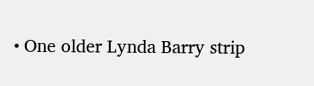• One older Lynda Barry strip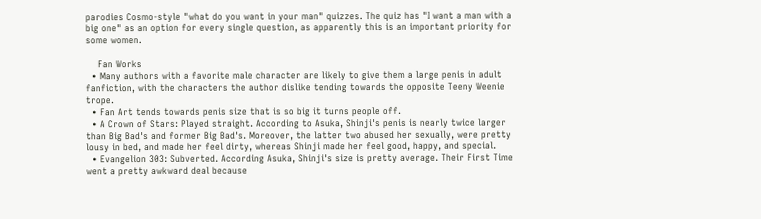parodies Cosmo-style "what do you want in your man" quizzes. The quiz has "I want a man with a big one" as an option for every single question, as apparently this is an important priority for some women.

    Fan Works
  • Many authors with a favorite male character are likely to give them a large penis in adult fanfiction, with the characters the author dislike tending towards the opposite Teeny Weenie trope.
  • Fan Art tends towards penis size that is so big it turns people off.
  • A Crown of Stars: Played straight. According to Asuka, Shinji's penis is nearly twice larger than Big Bad's and former Big Bad's. Moreover, the latter two abused her sexually, were pretty lousy in bed, and made her feel dirty, whereas Shinji made her feel good, happy, and special.
  • Evangelion 303: Subverted. According Asuka, Shinji's size is pretty average. Their First Time went a pretty awkward deal because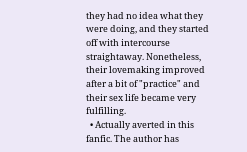they had no idea what they were doing, and they started off with intercourse straightaway. Nonetheless, their lovemaking improved after a bit of "practice" and their sex life became very fulfilling.
  • Actually averted in this fanfic. The author has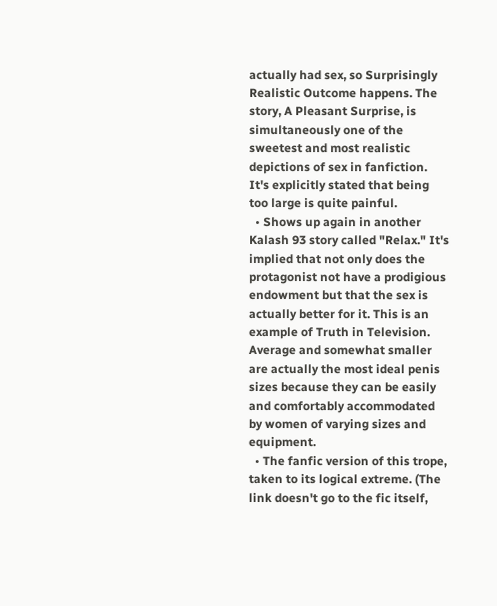actually had sex, so Surprisingly Realistic Outcome happens. The story, A Pleasant Surprise, is simultaneously one of the sweetest and most realistic depictions of sex in fanfiction. It's explicitly stated that being too large is quite painful.
  • Shows up again in another Kalash 93 story called "Relax." It's implied that not only does the protagonist not have a prodigious endowment but that the sex is actually better for it. This is an example of Truth in Television. Average and somewhat smaller are actually the most ideal penis sizes because they can be easily and comfortably accommodated by women of varying sizes and equipment.
  • The fanfic version of this trope, taken to its logical extreme. (The link doesn't go to the fic itself,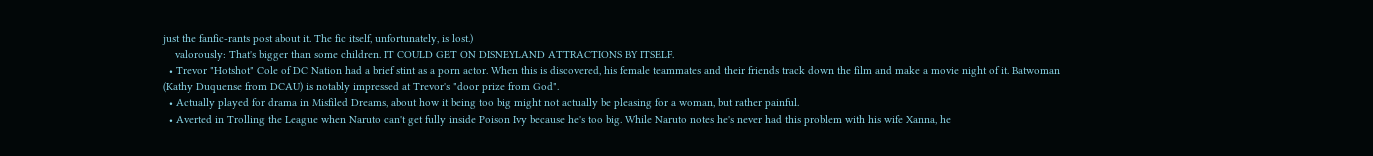just the fanfic-rants post about it. The fic itself, unfortunately, is lost.)
    valorously: That's bigger than some children. IT COULD GET ON DISNEYLAND ATTRACTIONS BY ITSELF.
  • Trevor "Hotshot" Cole of DC Nation had a brief stint as a porn actor. When this is discovered, his female teammates and their friends track down the film and make a movie night of it. Batwoman (Kathy Duquense from DCAU) is notably impressed at Trevor's "door prize from God".
  • Actually played for drama in Misfiled Dreams, about how it being too big might not actually be pleasing for a woman, but rather painful.
  • Averted in Trolling the League when Naruto can't get fully inside Poison Ivy because he's too big. While Naruto notes he's never had this problem with his wife Xanna, he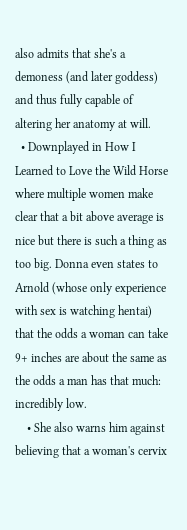also admits that she's a demoness (and later goddess) and thus fully capable of altering her anatomy at will.
  • Downplayed in How I Learned to Love the Wild Horse where multiple women make clear that a bit above average is nice but there is such a thing as too big. Donna even states to Arnold (whose only experience with sex is watching hentai) that the odds a woman can take 9+ inches are about the same as the odds a man has that much: incredibly low.
    • She also warns him against believing that a woman's cervix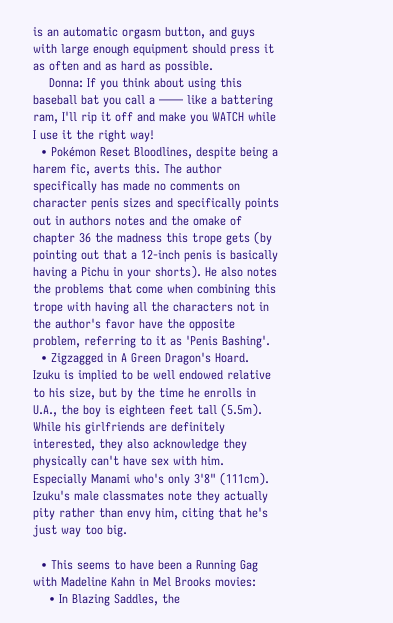is an automatic orgasm button, and guys with large enough equipment should press it as often and as hard as possible.
    Donna: If you think about using this baseball bat you call a —— like a battering ram, I'll rip it off and make you WATCH while I use it the right way!
  • Pokémon Reset Bloodlines, despite being a harem fic, averts this. The author specifically has made no comments on character penis sizes and specifically points out in authors notes and the omake of chapter 36 the madness this trope gets (by pointing out that a 12-inch penis is basically having a Pichu in your shorts). He also notes the problems that come when combining this trope with having all the characters not in the author's favor have the opposite problem, referring to it as 'Penis Bashing'.
  • Zigzagged in A Green Dragon's Hoard. Izuku is implied to be well endowed relative to his size, but by the time he enrolls in U.A., the boy is eighteen feet tall (5.5m). While his girlfriends are definitely interested, they also acknowledge they physically can't have sex with him. Especially Manami who's only 3'8" (111cm). Izuku's male classmates note they actually pity rather than envy him, citing that he's just way too big.

  • This seems to have been a Running Gag with Madeline Kahn in Mel Brooks movies:
    • In Blazing Saddles, the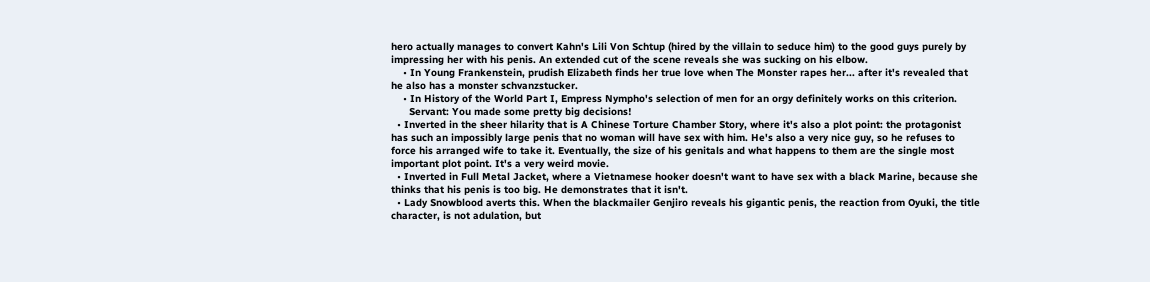hero actually manages to convert Kahn's Lili Von Schtup (hired by the villain to seduce him) to the good guys purely by impressing her with his penis. An extended cut of the scene reveals she was sucking on his elbow.
    • In Young Frankenstein, prudish Elizabeth finds her true love when The Monster rapes her... after it's revealed that he also has a monster schvanzstucker.
    • In History of the World Part I, Empress Nympho's selection of men for an orgy definitely works on this criterion.
      Servant: You made some pretty big decisions!
  • Inverted in the sheer hilarity that is A Chinese Torture Chamber Story, where it's also a plot point: the protagonist has such an impossibly large penis that no woman will have sex with him. He's also a very nice guy, so he refuses to force his arranged wife to take it. Eventually, the size of his genitals and what happens to them are the single most important plot point. It's a very weird movie.
  • Inverted in Full Metal Jacket, where a Vietnamese hooker doesn't want to have sex with a black Marine, because she thinks that his penis is too big. He demonstrates that it isn't.
  • Lady Snowblood averts this. When the blackmailer Genjiro reveals his gigantic penis, the reaction from Oyuki, the title character, is not adulation, but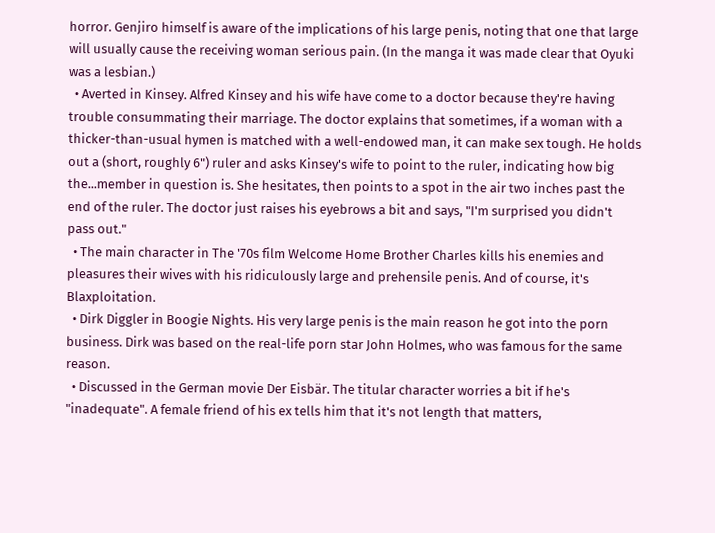horror. Genjiro himself is aware of the implications of his large penis, noting that one that large will usually cause the receiving woman serious pain. (In the manga it was made clear that Oyuki was a lesbian.)
  • Averted in Kinsey. Alfred Kinsey and his wife have come to a doctor because they're having trouble consummating their marriage. The doctor explains that sometimes, if a woman with a thicker-than-usual hymen is matched with a well-endowed man, it can make sex tough. He holds out a (short, roughly 6") ruler and asks Kinsey's wife to point to the ruler, indicating how big the...member in question is. She hesitates, then points to a spot in the air two inches past the end of the ruler. The doctor just raises his eyebrows a bit and says, "I'm surprised you didn't pass out."
  • The main character in The '70s film Welcome Home Brother Charles kills his enemies and pleasures their wives with his ridiculously large and prehensile penis. And of course, it's Blaxploitation.
  • Dirk Diggler in Boogie Nights. His very large penis is the main reason he got into the porn business. Dirk was based on the real-life porn star John Holmes, who was famous for the same reason.
  • Discussed in the German movie Der Eisbär. The titular character worries a bit if he's "inadequate". A female friend of his ex tells him that it's not length that matters,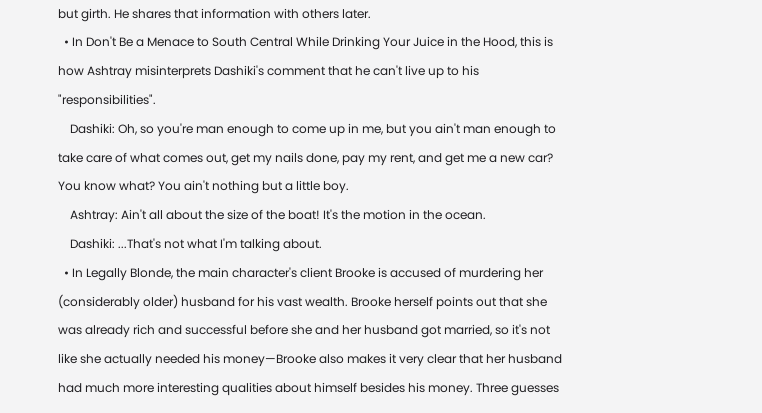but girth. He shares that information with others later.
  • In Don't Be a Menace to South Central While Drinking Your Juice in the Hood, this is how Ashtray misinterprets Dashiki's comment that he can't live up to his "responsibilities".
    Dashiki: Oh, so you're man enough to come up in me, but you ain't man enough to take care of what comes out, get my nails done, pay my rent, and get me a new car? You know what? You ain't nothing but a little boy.
    Ashtray: Ain't all about the size of the boat! It's the motion in the ocean.
    Dashiki: ...That's not what I'm talking about.
  • In Legally Blonde, the main character's client Brooke is accused of murdering her (considerably older) husband for his vast wealth. Brooke herself points out that she was already rich and successful before she and her husband got married, so it's not like she actually needed his money—Brooke also makes it very clear that her husband had much more interesting qualities about himself besides his money. Three guesses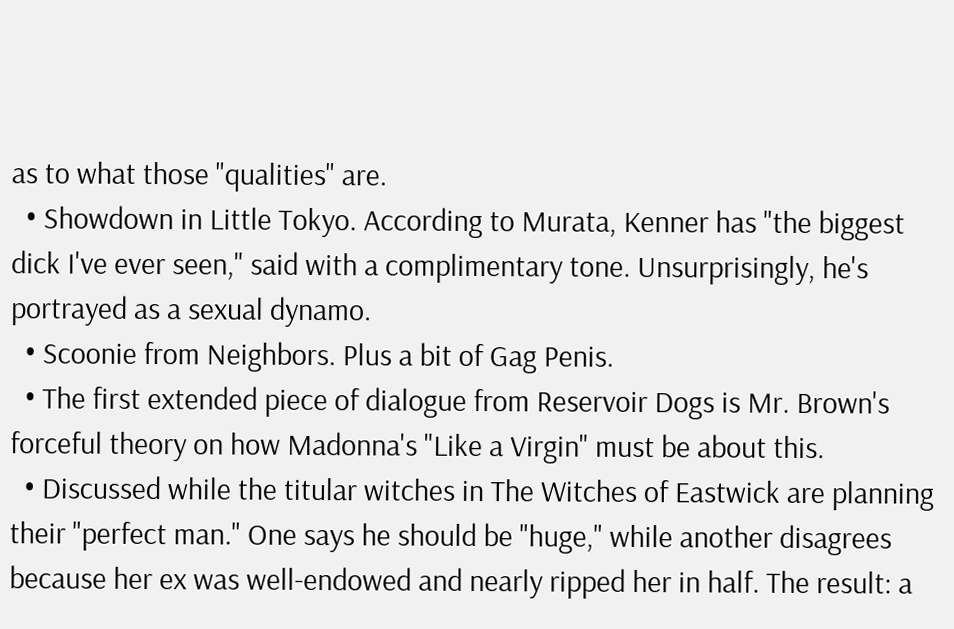as to what those "qualities" are.
  • Showdown in Little Tokyo. According to Murata, Kenner has "the biggest dick I've ever seen," said with a complimentary tone. Unsurprisingly, he's portrayed as a sexual dynamo.
  • Scoonie from Neighbors. Plus a bit of Gag Penis.
  • The first extended piece of dialogue from Reservoir Dogs is Mr. Brown's forceful theory on how Madonna's "Like a Virgin" must be about this.
  • Discussed while the titular witches in The Witches of Eastwick are planning their "perfect man." One says he should be "huge," while another disagrees because her ex was well-endowed and nearly ripped her in half. The result: a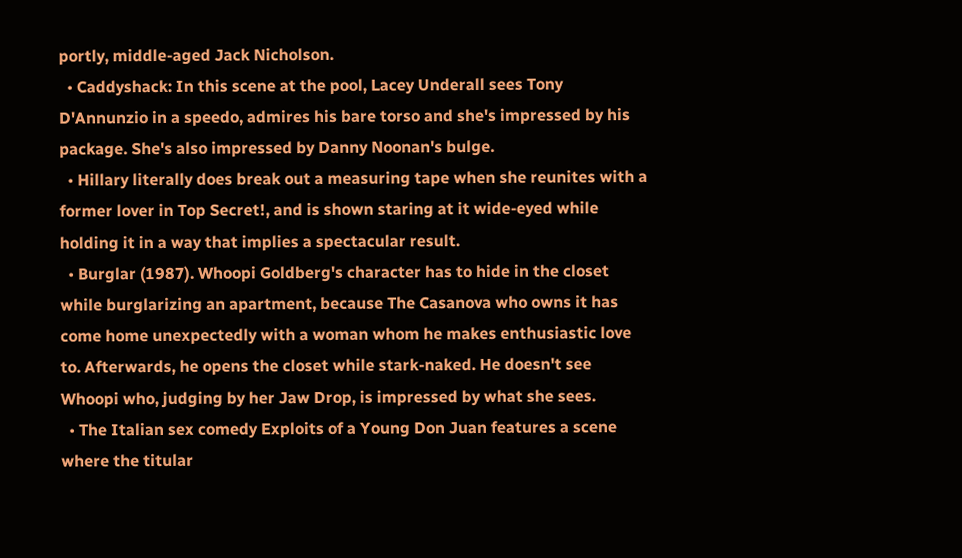portly, middle-aged Jack Nicholson.
  • Caddyshack: In this scene at the pool, Lacey Underall sees Tony D'Annunzio in a speedo, admires his bare torso and she's impressed by his package. She's also impressed by Danny Noonan's bulge.
  • Hillary literally does break out a measuring tape when she reunites with a former lover in Top Secret!, and is shown staring at it wide-eyed while holding it in a way that implies a spectacular result.
  • Burglar (1987). Whoopi Goldberg's character has to hide in the closet while burglarizing an apartment, because The Casanova who owns it has come home unexpectedly with a woman whom he makes enthusiastic love to. Afterwards, he opens the closet while stark-naked. He doesn't see Whoopi who, judging by her Jaw Drop, is impressed by what she sees.
  • The Italian sex comedy Exploits of a Young Don Juan features a scene where the titular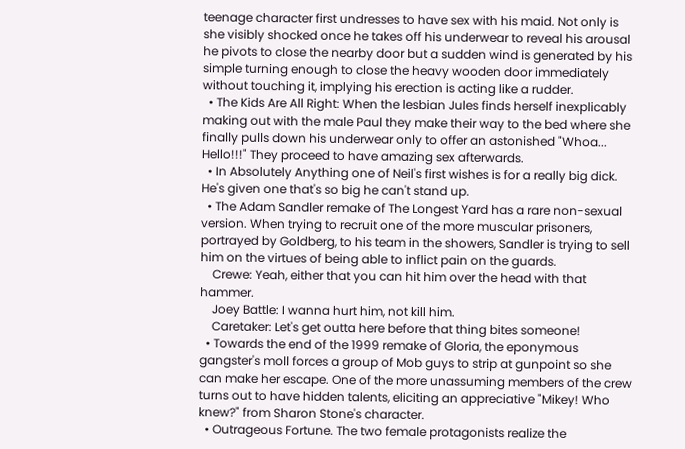teenage character first undresses to have sex with his maid. Not only is she visibly shocked once he takes off his underwear to reveal his arousal he pivots to close the nearby door but a sudden wind is generated by his simple turning enough to close the heavy wooden door immediately without touching it, implying his erection is acting like a rudder.
  • The Kids Are All Right: When the lesbian Jules finds herself inexplicably making out with the male Paul they make their way to the bed where she finally pulls down his underwear only to offer an astonished "Whoa... Hello!!!" They proceed to have amazing sex afterwards.
  • In Absolutely Anything one of Neil's first wishes is for a really big dick. He's given one that's so big he can't stand up.
  • The Adam Sandler remake of The Longest Yard has a rare non-sexual version. When trying to recruit one of the more muscular prisoners, portrayed by Goldberg, to his team in the showers, Sandler is trying to sell him on the virtues of being able to inflict pain on the guards.
    Crewe: Yeah, either that you can hit him over the head with that hammer.
    Joey Battle: I wanna hurt him, not kill him.
    Caretaker: Let's get outta here before that thing bites someone!
  • Towards the end of the 1999 remake of Gloria, the eponymous gangster's moll forces a group of Mob guys to strip at gunpoint so she can make her escape. One of the more unassuming members of the crew turns out to have hidden talents, eliciting an appreciative "Mikey! Who knew?" from Sharon Stone's character.
  • Outrageous Fortune. The two female protagonists realize the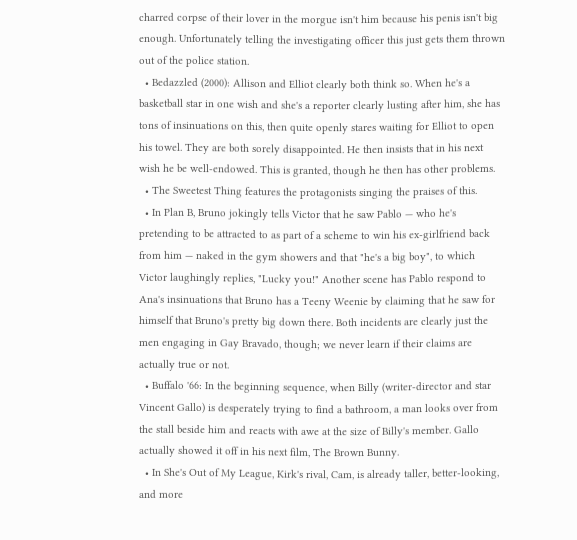charred corpse of their lover in the morgue isn't him because his penis isn't big enough. Unfortunately telling the investigating officer this just gets them thrown out of the police station.
  • Bedazzled (2000): Allison and Elliot clearly both think so. When he's a basketball star in one wish and she's a reporter clearly lusting after him, she has tons of insinuations on this, then quite openly stares waiting for Elliot to open his towel. They are both sorely disappointed. He then insists that in his next wish he be well-endowed. This is granted, though he then has other problems.
  • The Sweetest Thing features the protagonists singing the praises of this.
  • In Plan B, Bruno jokingly tells Victor that he saw Pablo — who he's pretending to be attracted to as part of a scheme to win his ex-girlfriend back from him — naked in the gym showers and that "he's a big boy", to which Victor laughingly replies, "Lucky you!" Another scene has Pablo respond to Ana's insinuations that Bruno has a Teeny Weenie by claiming that he saw for himself that Bruno's pretty big down there. Both incidents are clearly just the men engaging in Gay Bravado, though; we never learn if their claims are actually true or not.
  • Buffalo '66: In the beginning sequence, when Billy (writer-director and star Vincent Gallo) is desperately trying to find a bathroom, a man looks over from the stall beside him and reacts with awe at the size of Billy's member. Gallo actually showed it off in his next film, The Brown Bunny.
  • In She's Out of My League, Kirk's rival, Cam, is already taller, better-looking, and more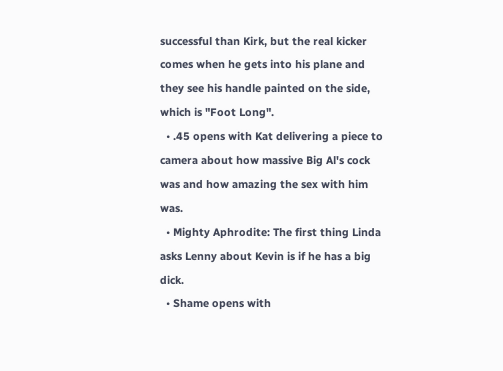successful than Kirk, but the real kicker comes when he gets into his plane and they see his handle painted on the side, which is "Foot Long".
  • .45 opens with Kat delivering a piece to camera about how massive Big Al's cock was and how amazing the sex with him was.
  • Mighty Aphrodite: The first thing Linda asks Lenny about Kevin is if he has a big dick.
  • Shame opens with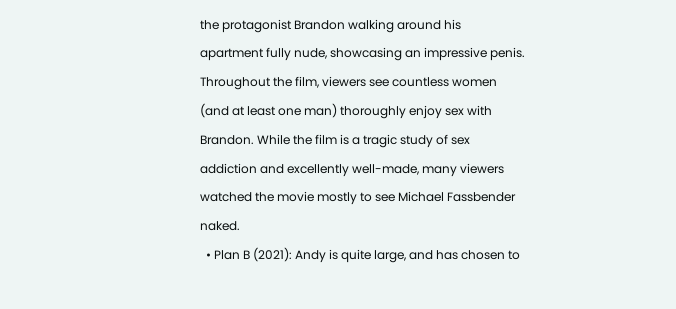the protagonist Brandon walking around his apartment fully nude, showcasing an impressive penis. Throughout the film, viewers see countless women (and at least one man) thoroughly enjoy sex with Brandon. While the film is a tragic study of sex addiction and excellently well-made, many viewers watched the movie mostly to see Michael Fassbender naked.
  • Plan B (2021): Andy is quite large, and has chosen to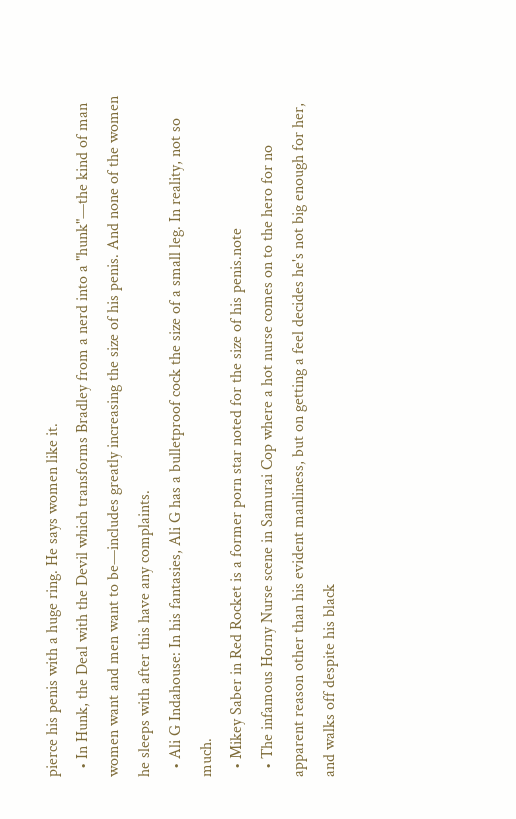pierce his penis with a huge ring. He says women like it.
  • In Hunk, the Deal with the Devil which transforms Bradley from a nerd into a "hunk"—the kind of man women want and men want to be—includes greatly increasing the size of his penis. And none of the women he sleeps with after this have any complaints.
  • Ali G Indahouse: In his fantasies, Ali G has a bulletproof cock the size of a small leg. In reality, not so much.
  • Mikey Saber in Red Rocket is a former porn star noted for the size of his penis.note
  • The infamous Horny Nurse scene in Samurai Cop where a hot nurse comes on to the hero for no apparent reason other than his evident manliness, but on getting a feel decides he's not big enough for her, and walks off despite his black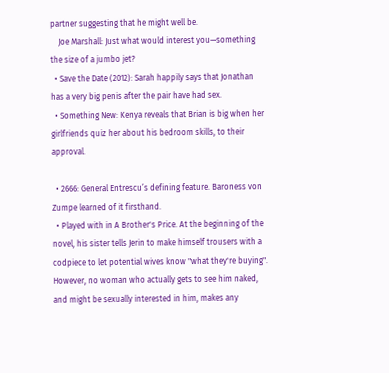partner suggesting that he might well be.
    Joe Marshall: Just what would interest you—something the size of a jumbo jet?
  • Save the Date (2012): Sarah happily says that Jonathan has a very big penis after the pair have had sex.
  • Something New: Kenya reveals that Brian is big when her girlfriends quiz her about his bedroom skills, to their approval.

  • 2666: General Entrescu’s defining feature. Baroness von Zumpe learned of it firsthand.
  • Played with in A Brother's Price. At the beginning of the novel, his sister tells Jerin to make himself trousers with a codpiece to let potential wives know "what they're buying". However, no woman who actually gets to see him naked, and might be sexually interested in him, makes any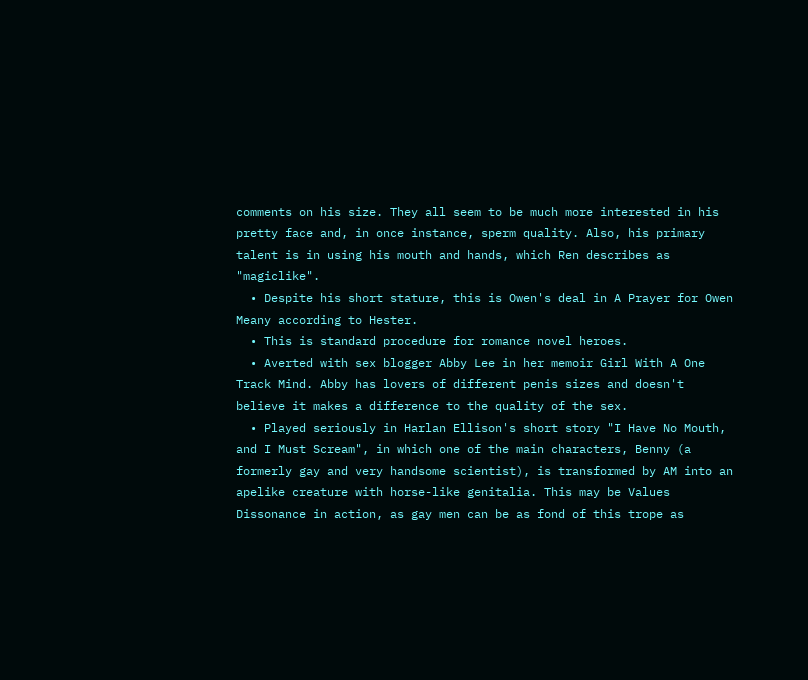comments on his size. They all seem to be much more interested in his pretty face and, in once instance, sperm quality. Also, his primary talent is in using his mouth and hands, which Ren describes as "magiclike".
  • Despite his short stature, this is Owen's deal in A Prayer for Owen Meany according to Hester.
  • This is standard procedure for romance novel heroes.
  • Averted with sex blogger Abby Lee in her memoir Girl With A One Track Mind. Abby has lovers of different penis sizes and doesn't believe it makes a difference to the quality of the sex.
  • Played seriously in Harlan Ellison's short story "I Have No Mouth, and I Must Scream", in which one of the main characters, Benny (a formerly gay and very handsome scientist), is transformed by AM into an apelike creature with horse-like genitalia. This may be Values Dissonance in action, as gay men can be as fond of this trope as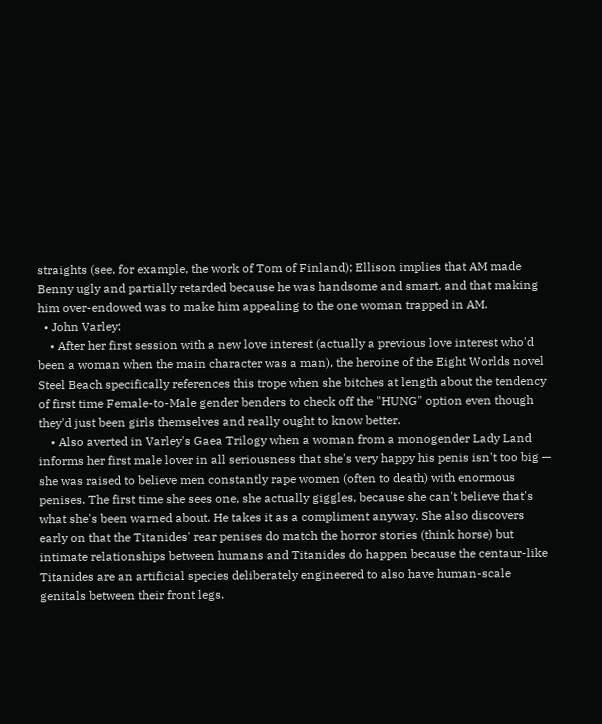straights (see, for example, the work of Tom of Finland); Ellison implies that AM made Benny ugly and partially retarded because he was handsome and smart, and that making him over-endowed was to make him appealing to the one woman trapped in AM.
  • John Varley:
    • After her first session with a new love interest (actually a previous love interest who'd been a woman when the main character was a man), the heroine of the Eight Worlds novel Steel Beach specifically references this trope when she bitches at length about the tendency of first time Female-to-Male gender benders to check off the "HUNG" option even though they'd just been girls themselves and really ought to know better.
    • Also averted in Varley's Gaea Trilogy when a woman from a monogender Lady Land informs her first male lover in all seriousness that she's very happy his penis isn't too big — she was raised to believe men constantly rape women (often to death) with enormous penises. The first time she sees one, she actually giggles, because she can't believe that's what she's been warned about. He takes it as a compliment anyway. She also discovers early on that the Titanides' rear penises do match the horror stories (think horse) but intimate relationships between humans and Titanides do happen because the centaur-like Titanides are an artificial species deliberately engineered to also have human-scale genitals between their front legs.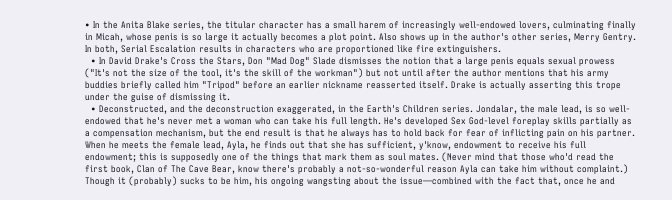• In the Anita Blake series, the titular character has a small harem of increasingly well-endowed lovers, culminating finally in Micah, whose penis is so large it actually becomes a plot point. Also shows up in the author's other series, Merry Gentry. In both, Serial Escalation results in characters who are proportioned like fire extinguishers.
  • In David Drake's Cross the Stars, Don "Mad Dog" Slade dismisses the notion that a large penis equals sexual prowess ("It's not the size of the tool, it's the skill of the workman") but not until after the author mentions that his army buddies briefly called him "Tripod" before an earlier nickname reasserted itself. Drake is actually asserting this trope under the guise of dismissing it.
  • Deconstructed, and the deconstruction exaggerated, in the Earth's Children series. Jondalar, the male lead, is so well-endowed that he's never met a woman who can take his full length. He's developed Sex God-level foreplay skills partially as a compensation mechanism, but the end result is that he always has to hold back for fear of inflicting pain on his partner. When he meets the female lead, Ayla, he finds out that she has sufficient, y'know, endowment to receive his full endowment; this is supposedly one of the things that mark them as soul mates. (Never mind that those who'd read the first book, Clan of The Cave Bear, know there's probably a not-so-wonderful reason Ayla can take him without complaint.) Though it (probably) sucks to be him, his ongoing wangsting about the issue—combined with the fact that, once he and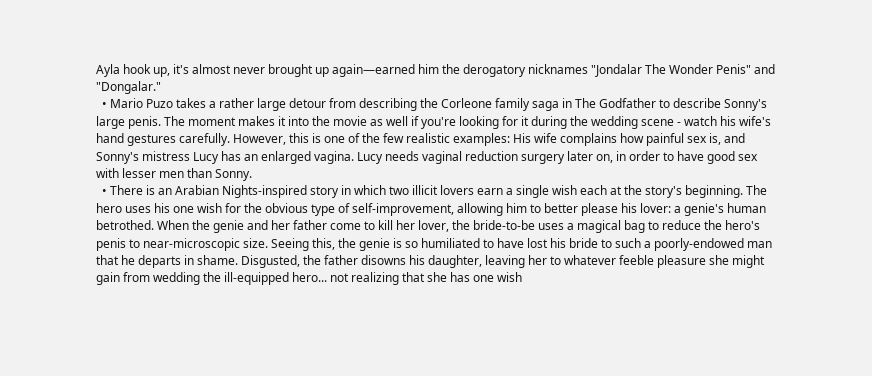Ayla hook up, it's almost never brought up again—earned him the derogatory nicknames "Jondalar The Wonder Penis" and "Dongalar."
  • Mario Puzo takes a rather large detour from describing the Corleone family saga in The Godfather to describe Sonny's large penis. The moment makes it into the movie as well if you're looking for it during the wedding scene - watch his wife's hand gestures carefully. However, this is one of the few realistic examples: His wife complains how painful sex is, and Sonny's mistress Lucy has an enlarged vagina. Lucy needs vaginal reduction surgery later on, in order to have good sex with lesser men than Sonny.
  • There is an Arabian Nights-inspired story in which two illicit lovers earn a single wish each at the story's beginning. The hero uses his one wish for the obvious type of self-improvement, allowing him to better please his lover: a genie's human betrothed. When the genie and her father come to kill her lover, the bride-to-be uses a magical bag to reduce the hero's penis to near-microscopic size. Seeing this, the genie is so humiliated to have lost his bride to such a poorly-endowed man that he departs in shame. Disgusted, the father disowns his daughter, leaving her to whatever feeble pleasure she might gain from wedding the ill-equipped hero... not realizing that she has one wish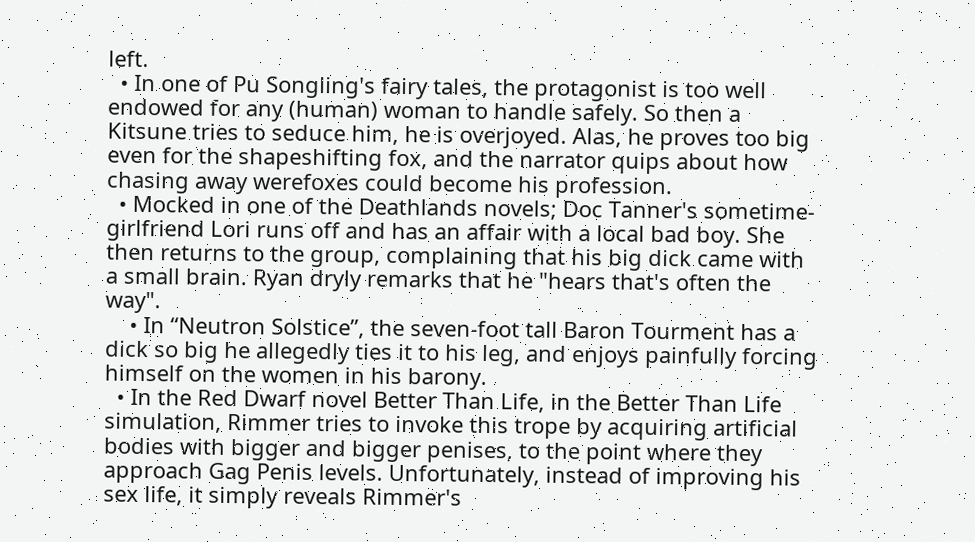left.
  • In one of Pu Songling's fairy tales, the protagonist is too well endowed for any (human) woman to handle safely. So then a Kitsune tries to seduce him, he is overjoyed. Alas, he proves too big even for the shapeshifting fox, and the narrator quips about how chasing away werefoxes could become his profession.
  • Mocked in one of the Deathlands novels; Doc Tanner's sometime-girlfriend Lori runs off and has an affair with a local bad boy. She then returns to the group, complaining that his big dick came with a small brain. Ryan dryly remarks that he "hears that's often the way".
    • In “Neutron Solstice”, the seven-foot tall Baron Tourment has a dick so big he allegedly ties it to his leg, and enjoys painfully forcing himself on the women in his barony.
  • In the Red Dwarf novel Better Than Life, in the Better Than Life simulation, Rimmer tries to invoke this trope by acquiring artificial bodies with bigger and bigger penises, to the point where they approach Gag Penis levels. Unfortunately, instead of improving his sex life, it simply reveals Rimmer's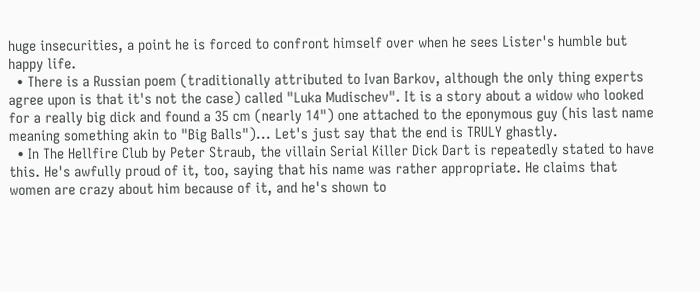huge insecurities, a point he is forced to confront himself over when he sees Lister's humble but happy life.
  • There is a Russian poem (traditionally attributed to Ivan Barkov, although the only thing experts agree upon is that it's not the case) called "Luka Mudischev". It is a story about a widow who looked for a really big dick and found a 35 cm (nearly 14") one attached to the eponymous guy (his last name meaning something akin to "Big Balls")... Let's just say that the end is TRULY ghastly.
  • In The Hellfire Club by Peter Straub, the villain Serial Killer Dick Dart is repeatedly stated to have this. He's awfully proud of it, too, saying that his name was rather appropriate. He claims that women are crazy about him because of it, and he's shown to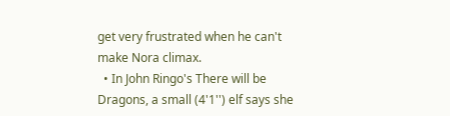get very frustrated when he can't make Nora climax.
  • In John Ringo's There will be Dragons, a small (4'1'') elf says she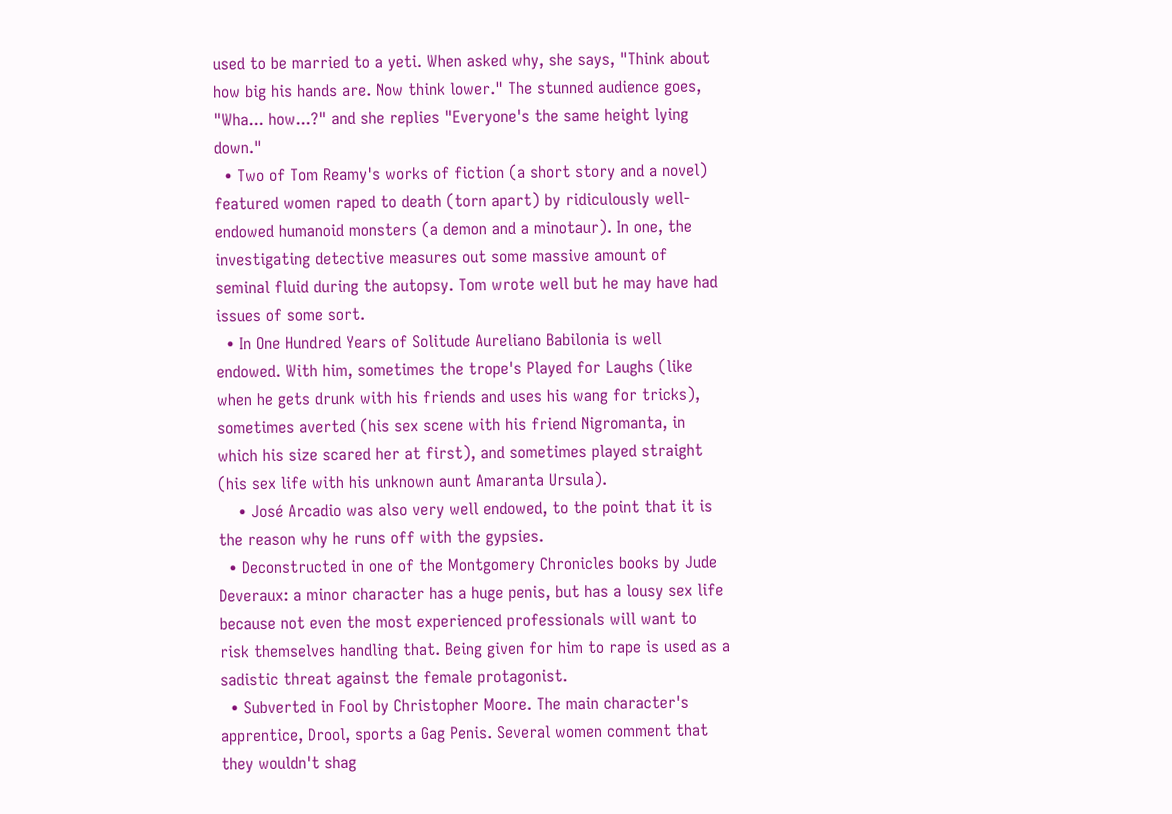used to be married to a yeti. When asked why, she says, "Think about how big his hands are. Now think lower." The stunned audience goes, "Wha... how...?" and she replies "Everyone's the same height lying down."
  • Two of Tom Reamy's works of fiction (a short story and a novel) featured women raped to death (torn apart) by ridiculously well-endowed humanoid monsters (a demon and a minotaur). In one, the investigating detective measures out some massive amount of seminal fluid during the autopsy. Tom wrote well but he may have had issues of some sort.
  • In One Hundred Years of Solitude Aureliano Babilonia is well endowed. With him, sometimes the trope's Played for Laughs (like when he gets drunk with his friends and uses his wang for tricks), sometimes averted (his sex scene with his friend Nigromanta, in which his size scared her at first), and sometimes played straight (his sex life with his unknown aunt Amaranta Ursula).
    • José Arcadio was also very well endowed, to the point that it is the reason why he runs off with the gypsies.
  • Deconstructed in one of the Montgomery Chronicles books by Jude Deveraux: a minor character has a huge penis, but has a lousy sex life because not even the most experienced professionals will want to risk themselves handling that. Being given for him to rape is used as a sadistic threat against the female protagonist.
  • Subverted in Fool by Christopher Moore. The main character's apprentice, Drool, sports a Gag Penis. Several women comment that they wouldn't shag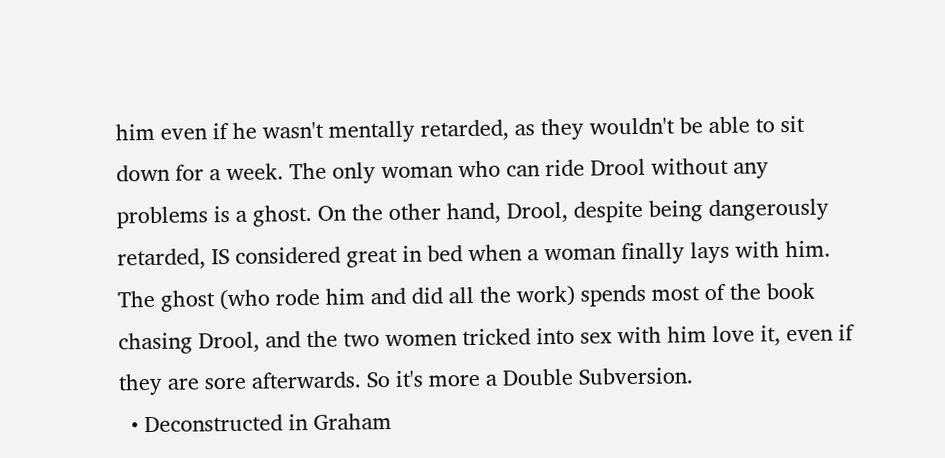him even if he wasn't mentally retarded, as they wouldn't be able to sit down for a week. The only woman who can ride Drool without any problems is a ghost. On the other hand, Drool, despite being dangerously retarded, IS considered great in bed when a woman finally lays with him. The ghost (who rode him and did all the work) spends most of the book chasing Drool, and the two women tricked into sex with him love it, even if they are sore afterwards. So it's more a Double Subversion.
  • Deconstructed in Graham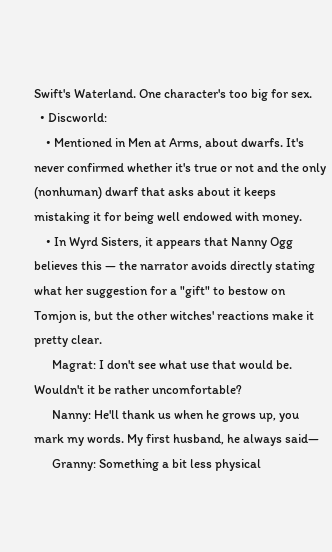Swift's Waterland. One character's too big for sex.
  • Discworld:
    • Mentioned in Men at Arms, about dwarfs. It's never confirmed whether it's true or not and the only (nonhuman) dwarf that asks about it keeps mistaking it for being well endowed with money.
    • In Wyrd Sisters, it appears that Nanny Ogg believes this — the narrator avoids directly stating what her suggestion for a "gift" to bestow on Tomjon is, but the other witches' reactions make it pretty clear.
      Magrat: I don't see what use that would be. Wouldn't it be rather uncomfortable?
      Nanny: He'll thank us when he grows up, you mark my words. My first husband, he always said—
      Granny: Something a bit less physical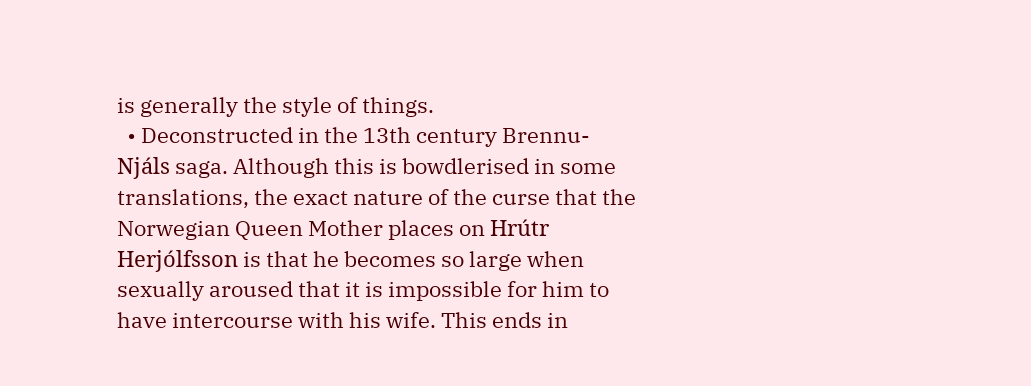is generally the style of things.
  • Deconstructed in the 13th century Brennu-Njáls saga. Although this is bowdlerised in some translations, the exact nature of the curse that the Norwegian Queen Mother places on Hrútr Herjólfsson is that he becomes so large when sexually aroused that it is impossible for him to have intercourse with his wife. This ends in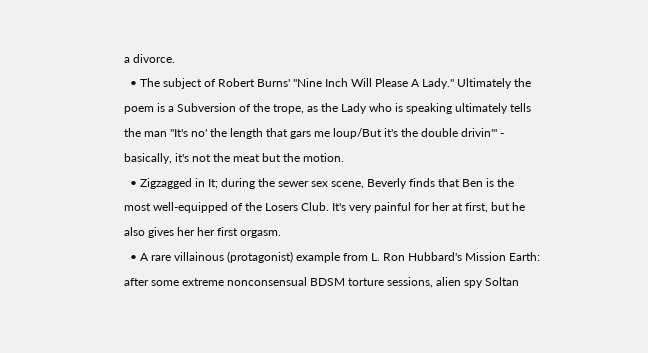a divorce.
  • The subject of Robert Burns' "Nine Inch Will Please A Lady." Ultimately the poem is a Subversion of the trope, as the Lady who is speaking ultimately tells the man "It's no' the length that gars me loup/But it's the double drivin'" - basically, it's not the meat but the motion.
  • Zigzagged in It; during the sewer sex scene, Beverly finds that Ben is the most well-equipped of the Losers Club. It's very painful for her at first, but he also gives her her first orgasm.
  • A rare villainous (protagonist) example from L. Ron Hubbard's Mission Earth: after some extreme nonconsensual BDSM torture sessions, alien spy Soltan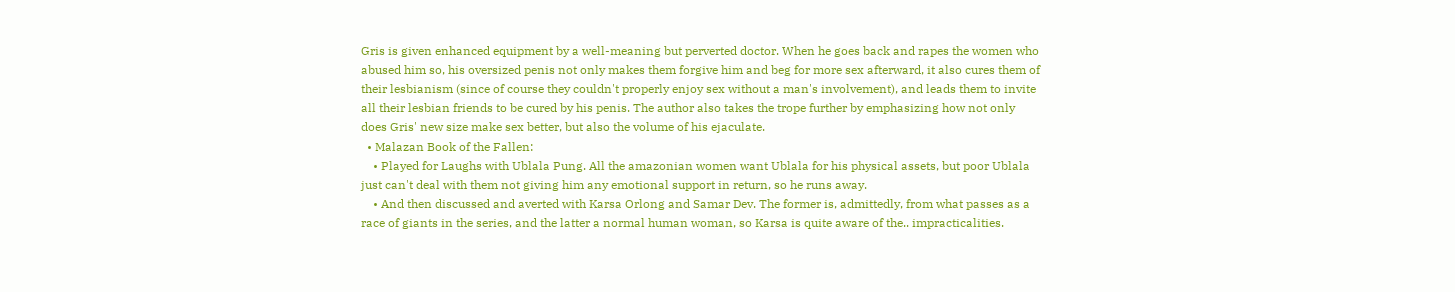Gris is given enhanced equipment by a well-meaning but perverted doctor. When he goes back and rapes the women who abused him so, his oversized penis not only makes them forgive him and beg for more sex afterward, it also cures them of their lesbianism (since of course they couldn't properly enjoy sex without a man's involvement), and leads them to invite all their lesbian friends to be cured by his penis. The author also takes the trope further by emphasizing how not only does Gris' new size make sex better, but also the volume of his ejaculate.
  • Malazan Book of the Fallen:
    • Played for Laughs with Ublala Pung. All the amazonian women want Ublala for his physical assets, but poor Ublala just can't deal with them not giving him any emotional support in return, so he runs away.
    • And then discussed and averted with Karsa Orlong and Samar Dev. The former is, admittedly, from what passes as a race of giants in the series, and the latter a normal human woman, so Karsa is quite aware of the.. impracticalities.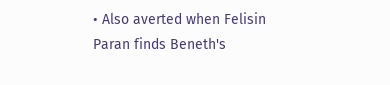• Also averted when Felisin Paran finds Beneth's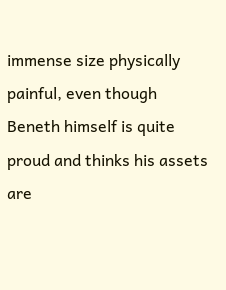immense size physically painful, even though Beneth himself is quite proud and thinks his assets are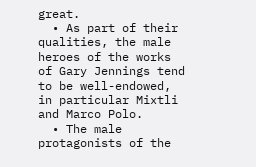great.
  • As part of their qualities, the male heroes of the works of Gary Jennings tend to be well-endowed, in particular Mixtli and Marco Polo.
  • The male protagonists of the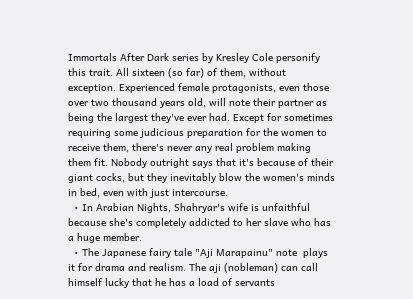Immortals After Dark series by Kresley Cole personify this trait. All sixteen (so far) of them, without exception. Experienced female protagonists, even those over two thousand years old, will note their partner as being the largest they've ever had. Except for sometimes requiring some judicious preparation for the women to receive them, there's never any real problem making them fit. Nobody outright says that it's because of their giant cocks, but they inevitably blow the women's minds in bed, even with just intercourse.
  • In Arabian Nights, Shahryar's wife is unfaithful because she's completely addicted to her slave who has a huge member.
  • The Japanese fairy tale "Aji Marapainu" note  plays it for drama and realism. The aji (nobleman) can call himself lucky that he has a load of servants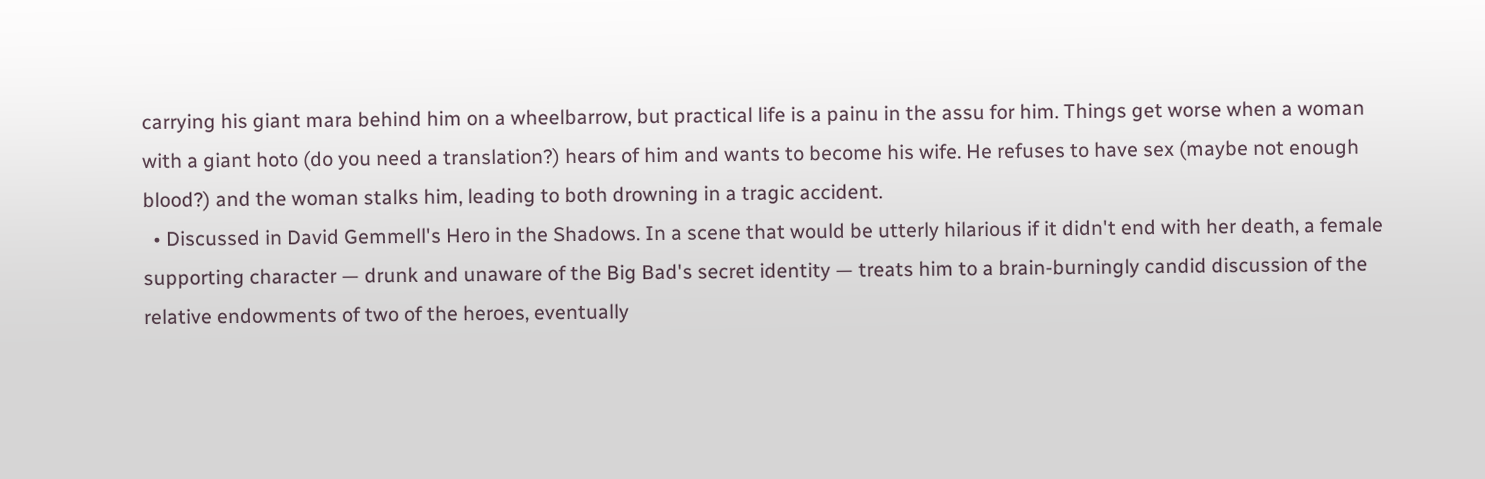carrying his giant mara behind him on a wheelbarrow, but practical life is a painu in the assu for him. Things get worse when a woman with a giant hoto (do you need a translation?) hears of him and wants to become his wife. He refuses to have sex (maybe not enough blood?) and the woman stalks him, leading to both drowning in a tragic accident.
  • Discussed in David Gemmell's Hero in the Shadows. In a scene that would be utterly hilarious if it didn't end with her death, a female supporting character — drunk and unaware of the Big Bad's secret identity — treats him to a brain-burningly candid discussion of the relative endowments of two of the heroes, eventually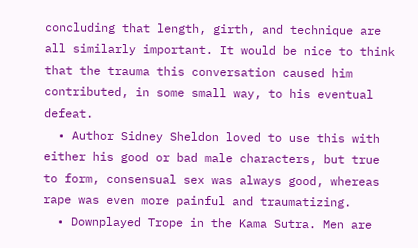concluding that length, girth, and technique are all similarly important. It would be nice to think that the trauma this conversation caused him contributed, in some small way, to his eventual defeat.
  • Author Sidney Sheldon loved to use this with either his good or bad male characters, but true to form, consensual sex was always good, whereas rape was even more painful and traumatizing.
  • Downplayed Trope in the Kama Sutra. Men are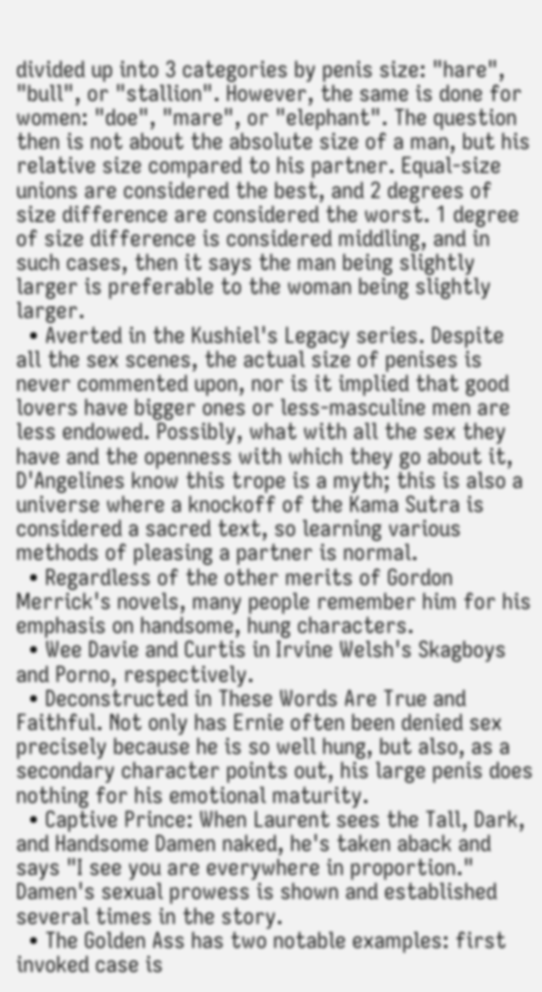divided up into 3 categories by penis size: "hare", "bull", or "stallion". However, the same is done for women: "doe", "mare", or "elephant". The question then is not about the absolute size of a man, but his relative size compared to his partner. Equal-size unions are considered the best, and 2 degrees of size difference are considered the worst. 1 degree of size difference is considered middling, and in such cases, then it says the man being slightly larger is preferable to the woman being slightly larger.
  • Averted in the Kushiel's Legacy series. Despite all the sex scenes, the actual size of penises is never commented upon, nor is it implied that good lovers have bigger ones or less-masculine men are less endowed. Possibly, what with all the sex they have and the openness with which they go about it, D'Angelines know this trope is a myth; this is also a universe where a knockoff of the Kama Sutra is considered a sacred text, so learning various methods of pleasing a partner is normal.
  • Regardless of the other merits of Gordon Merrick's novels, many people remember him for his emphasis on handsome, hung characters.
  • Wee Davie and Curtis in Irvine Welsh's Skagboys and Porno, respectively.
  • Deconstructed in These Words Are True and Faithful. Not only has Ernie often been denied sex precisely because he is so well hung, but also, as a secondary character points out, his large penis does nothing for his emotional maturity.
  • Captive Prince: When Laurent sees the Tall, Dark, and Handsome Damen naked, he's taken aback and says "I see you are everywhere in proportion." Damen's sexual prowess is shown and established several times in the story.
  • The Golden Ass has two notable examples: first invoked case is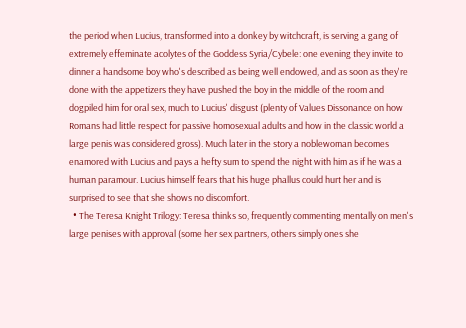the period when Lucius, transformed into a donkey by witchcraft, is serving a gang of extremely effeminate acolytes of the Goddess Syria/Cybele: one evening they invite to dinner a handsome boy who's described as being well endowed, and as soon as they're done with the appetizers they have pushed the boy in the middle of the room and dogpiled him for oral sex, much to Lucius' disgust (plenty of Values Dissonance on how Romans had little respect for passive homosexual adults and how in the classic world a large penis was considered gross). Much later in the story a noblewoman becomes enamored with Lucius and pays a hefty sum to spend the night with him as if he was a human paramour. Lucius himself fears that his huge phallus could hurt her and is surprised to see that she shows no discomfort.
  • The Teresa Knight Trilogy: Teresa thinks so, frequently commenting mentally on men's large penises with approval (some her sex partners, others simply ones she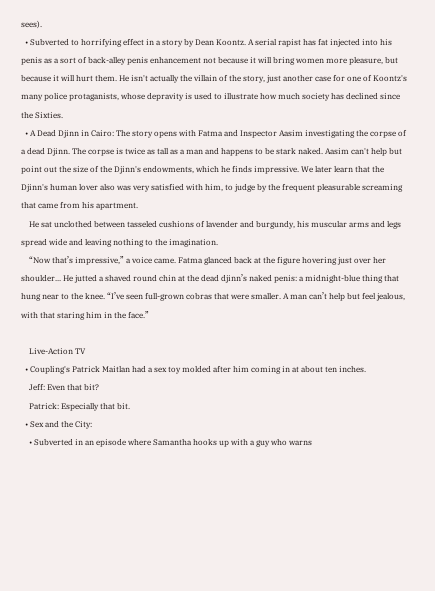sees).
  • Subverted to horrifying effect in a story by Dean Koontz. A serial rapist has fat injected into his penis as a sort of back-alley penis enhancement not because it will bring women more pleasure, but because it will hurt them. He isn't actually the villain of the story, just another case for one of Koontz's many police protaganists, whose depravity is used to illustrate how much society has declined since the Sixties.
  • A Dead Djinn in Cairo: The story opens with Fatma and Inspector Aasim investigating the corpse of a dead Djinn. The corpse is twice as tall as a man and happens to be stark naked. Aasim can't help but point out the size of the Djinn's endowments, which he finds impressive. We later learn that the Djinn's human lover also was very satisfied with him, to judge by the frequent pleasurable screaming that came from his apartment.
    He sat unclothed between tasseled cushions of lavender and burgundy, his muscular arms and legs spread wide and leaving nothing to the imagination.
    “Now that’s impressive,” a voice came. Fatma glanced back at the figure hovering just over her shoulder... He jutted a shaved round chin at the dead djinn’s naked penis: a midnight-blue thing that hung near to the knee. “I’ve seen full-grown cobras that were smaller. A man can’t help but feel jealous, with that staring him in the face.”

    Live-Action TV
  • Coupling's Patrick Maitlan had a sex toy molded after him coming in at about ten inches.
    Jeff: Even that bit?
    Patrick: Especially that bit.
  • Sex and the City:
    • Subverted in an episode where Samantha hooks up with a guy who warns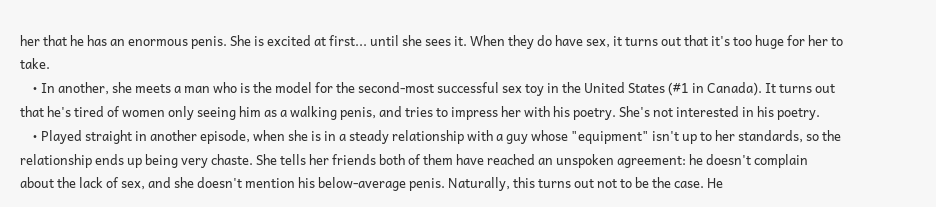her that he has an enormous penis. She is excited at first... until she sees it. When they do have sex, it turns out that it's too huge for her to take.
    • In another, she meets a man who is the model for the second-most successful sex toy in the United States (#1 in Canada). It turns out that he's tired of women only seeing him as a walking penis, and tries to impress her with his poetry. She's not interested in his poetry.
    • Played straight in another episode, when she is in a steady relationship with a guy whose "equipment" isn't up to her standards, so the relationship ends up being very chaste. She tells her friends both of them have reached an unspoken agreement: he doesn't complain about the lack of sex, and she doesn't mention his below-average penis. Naturally, this turns out not to be the case. He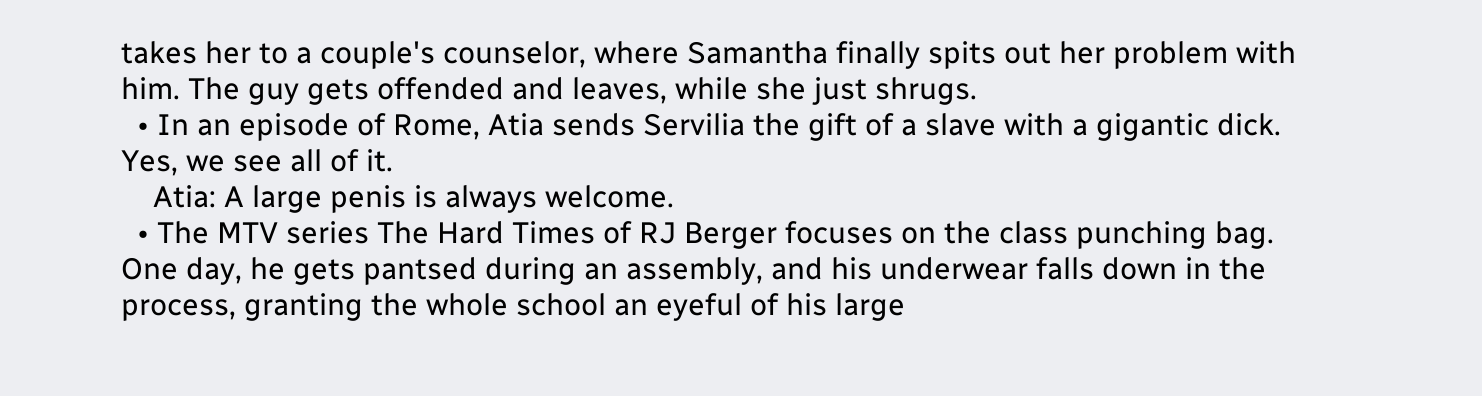takes her to a couple's counselor, where Samantha finally spits out her problem with him. The guy gets offended and leaves, while she just shrugs.
  • In an episode of Rome, Atia sends Servilia the gift of a slave with a gigantic dick. Yes, we see all of it.
    Atia: A large penis is always welcome.
  • The MTV series The Hard Times of RJ Berger focuses on the class punching bag. One day, he gets pantsed during an assembly, and his underwear falls down in the process, granting the whole school an eyeful of his large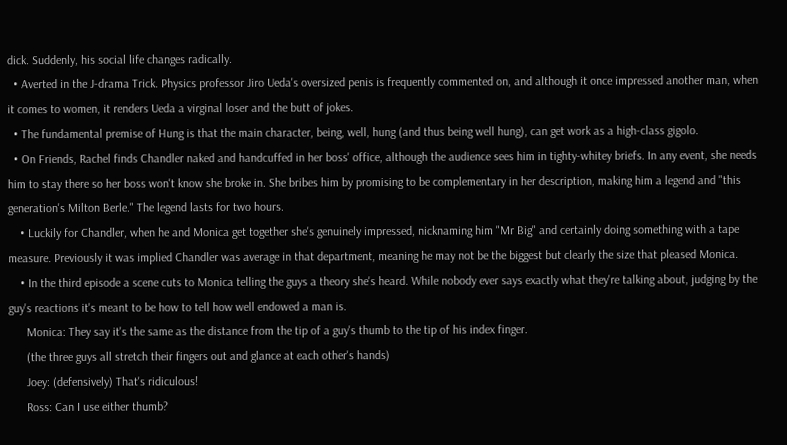dick. Suddenly, his social life changes radically.
  • Averted in the J-drama Trick. Physics professor Jiro Ueda's oversized penis is frequently commented on, and although it once impressed another man, when it comes to women, it renders Ueda a virginal loser and the butt of jokes.
  • The fundamental premise of Hung is that the main character, being, well, hung (and thus being well hung), can get work as a high-class gigolo.
  • On Friends, Rachel finds Chandler naked and handcuffed in her boss' office, although the audience sees him in tighty-whitey briefs. In any event, she needs him to stay there so her boss won't know she broke in. She bribes him by promising to be complementary in her description, making him a legend and "this generation's Milton Berle." The legend lasts for two hours.
    • Luckily for Chandler, when he and Monica get together she's genuinely impressed, nicknaming him "Mr Big" and certainly doing something with a tape measure. Previously it was implied Chandler was average in that department, meaning he may not be the biggest but clearly the size that pleased Monica.
    • In the third episode a scene cuts to Monica telling the guys a theory she's heard. While nobody ever says exactly what they're talking about, judging by the guy's reactions it's meant to be how to tell how well endowed a man is.
      Monica: They say it's the same as the distance from the tip of a guy's thumb to the tip of his index finger.
      (the three guys all stretch their fingers out and glance at each other's hands)
      Joey: (defensively) That's ridiculous!
      Ross: Can I use either thumb?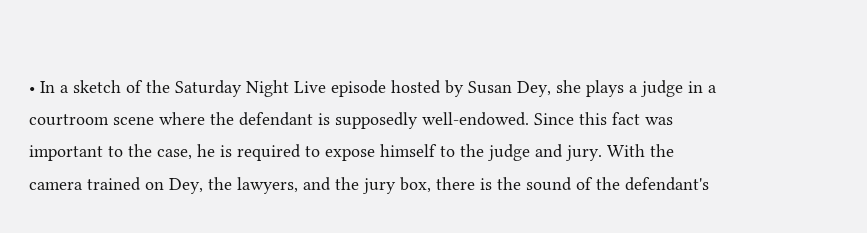• In a sketch of the Saturday Night Live episode hosted by Susan Dey, she plays a judge in a courtroom scene where the defendant is supposedly well-endowed. Since this fact was important to the case, he is required to expose himself to the judge and jury. With the camera trained on Dey, the lawyers, and the jury box, there is the sound of the defendant's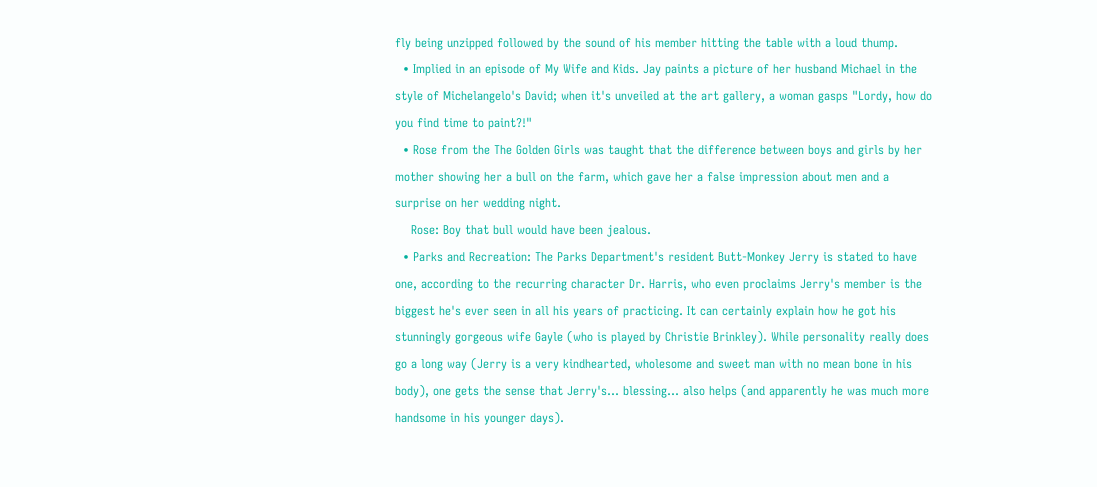fly being unzipped followed by the sound of his member hitting the table with a loud thump.
  • Implied in an episode of My Wife and Kids. Jay paints a picture of her husband Michael in the style of Michelangelo's David; when it's unveiled at the art gallery, a woman gasps "Lordy, how do you find time to paint?!"
  • Rose from the The Golden Girls was taught that the difference between boys and girls by her mother showing her a bull on the farm, which gave her a false impression about men and a surprise on her wedding night.
    Rose: Boy that bull would have been jealous.
  • Parks and Recreation: The Parks Department's resident Butt-Monkey Jerry is stated to have one, according to the recurring character Dr. Harris, who even proclaims Jerry's member is the biggest he's ever seen in all his years of practicing. It can certainly explain how he got his stunningly gorgeous wife Gayle (who is played by Christie Brinkley). While personality really does go a long way (Jerry is a very kindhearted, wholesome and sweet man with no mean bone in his body), one gets the sense that Jerry's... blessing... also helps (and apparently he was much more handsome in his younger days).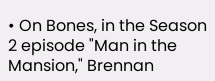• On Bones, in the Season 2 episode "Man in the Mansion," Brennan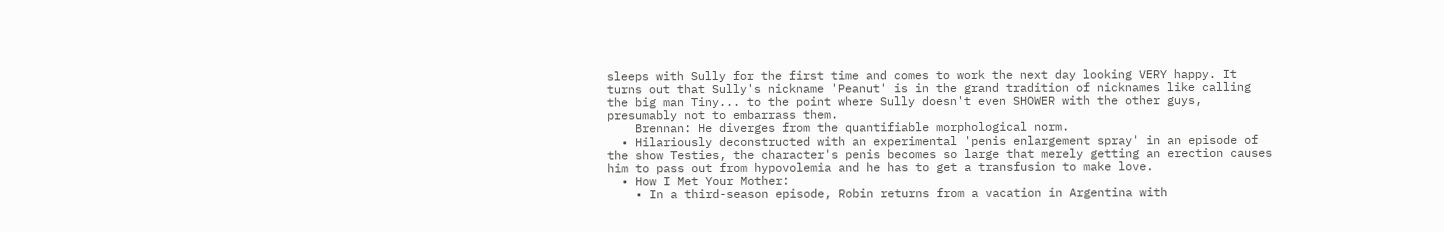sleeps with Sully for the first time and comes to work the next day looking VERY happy. It turns out that Sully's nickname 'Peanut' is in the grand tradition of nicknames like calling the big man Tiny... to the point where Sully doesn't even SHOWER with the other guys, presumably not to embarrass them.
    Brennan: He diverges from the quantifiable morphological norm.
  • Hilariously deconstructed with an experimental 'penis enlargement spray' in an episode of the show Testies, the character's penis becomes so large that merely getting an erection causes him to pass out from hypovolemia and he has to get a transfusion to make love.
  • How I Met Your Mother:
    • In a third-season episode, Robin returns from a vacation in Argentina with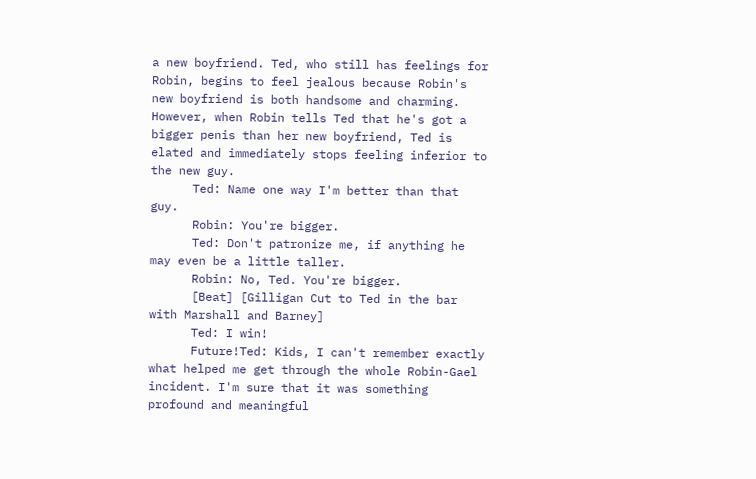a new boyfriend. Ted, who still has feelings for Robin, begins to feel jealous because Robin's new boyfriend is both handsome and charming. However, when Robin tells Ted that he's got a bigger penis than her new boyfriend, Ted is elated and immediately stops feeling inferior to the new guy.
      Ted: Name one way I'm better than that guy.
      Robin: You're bigger.
      Ted: Don't patronize me, if anything he may even be a little taller.
      Robin: No, Ted. You're bigger.
      [Beat] [Gilligan Cut to Ted in the bar with Marshall and Barney]
      Ted: I win!
      Future!Ted: Kids, I can't remember exactly what helped me get through the whole Robin-Gael incident. I'm sure that it was something profound and meaningful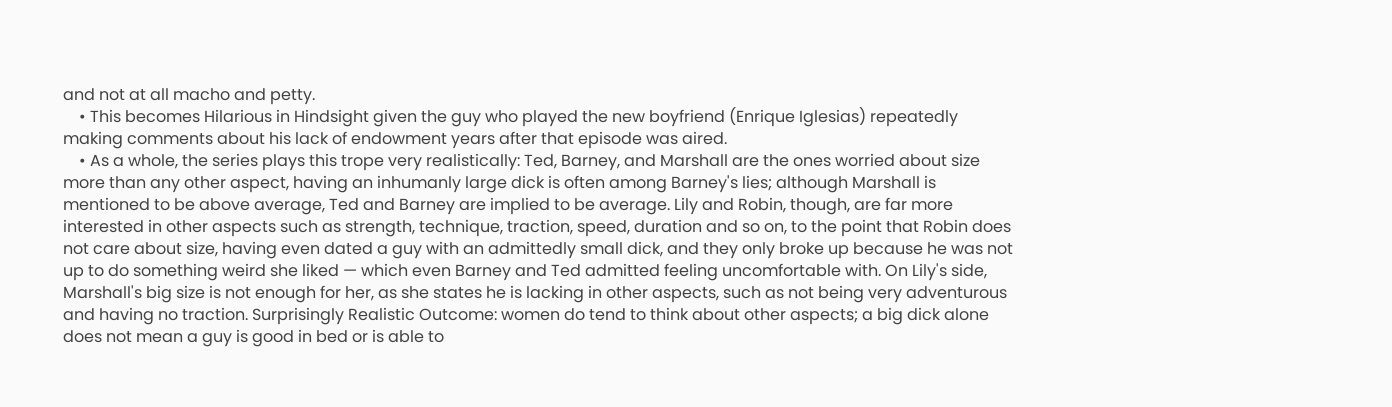and not at all macho and petty.
    • This becomes Hilarious in Hindsight given the guy who played the new boyfriend (Enrique Iglesias) repeatedly making comments about his lack of endowment years after that episode was aired.
    • As a whole, the series plays this trope very realistically: Ted, Barney, and Marshall are the ones worried about size more than any other aspect, having an inhumanly large dick is often among Barney's lies; although Marshall is mentioned to be above average, Ted and Barney are implied to be average. Lily and Robin, though, are far more interested in other aspects such as strength, technique, traction, speed, duration and so on, to the point that Robin does not care about size, having even dated a guy with an admittedly small dick, and they only broke up because he was not up to do something weird she liked — which even Barney and Ted admitted feeling uncomfortable with. On Lily's side, Marshall's big size is not enough for her, as she states he is lacking in other aspects, such as not being very adventurous and having no traction. Surprisingly Realistic Outcome: women do tend to think about other aspects; a big dick alone does not mean a guy is good in bed or is able to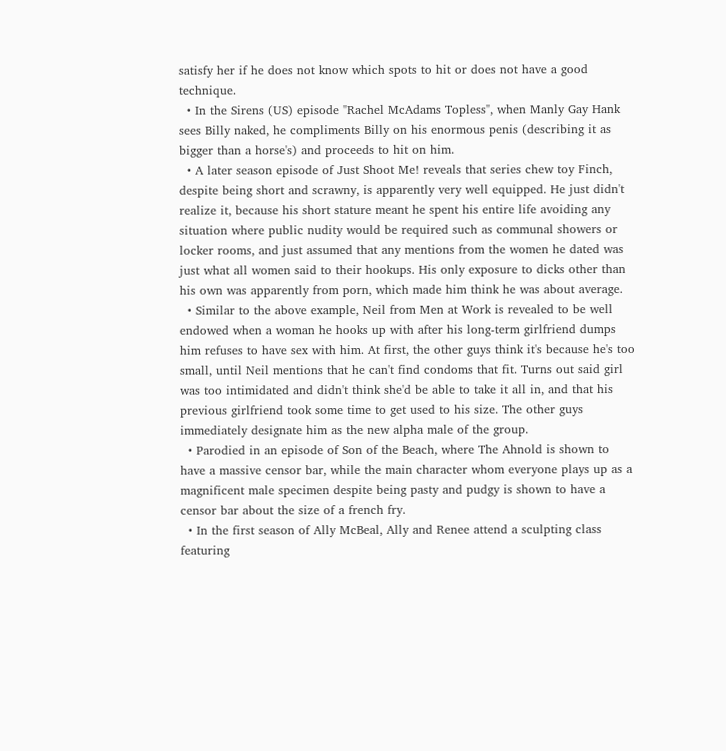satisfy her if he does not know which spots to hit or does not have a good technique.
  • In the Sirens (US) episode "Rachel McAdams Topless", when Manly Gay Hank sees Billy naked, he compliments Billy on his enormous penis (describing it as bigger than a horse's) and proceeds to hit on him.
  • A later season episode of Just Shoot Me! reveals that series chew toy Finch, despite being short and scrawny, is apparently very well equipped. He just didn't realize it, because his short stature meant he spent his entire life avoiding any situation where public nudity would be required such as communal showers or locker rooms, and just assumed that any mentions from the women he dated was just what all women said to their hookups. His only exposure to dicks other than his own was apparently from porn, which made him think he was about average.
  • Similar to the above example, Neil from Men at Work is revealed to be well endowed when a woman he hooks up with after his long-term girlfriend dumps him refuses to have sex with him. At first, the other guys think it's because he's too small, until Neil mentions that he can't find condoms that fit. Turns out said girl was too intimidated and didn't think she'd be able to take it all in, and that his previous girlfriend took some time to get used to his size. The other guys immediately designate him as the new alpha male of the group.
  • Parodied in an episode of Son of the Beach, where The Ahnold is shown to have a massive censor bar, while the main character whom everyone plays up as a magnificent male specimen despite being pasty and pudgy is shown to have a censor bar about the size of a french fry.
  • In the first season of Ally McBeal, Ally and Renee attend a sculpting class featuring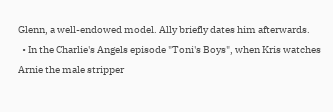Glenn, a well-endowed model. Ally briefly dates him afterwards.
  • In the Charlie's Angels episode "Toni's Boys", when Kris watches Arnie the male stripper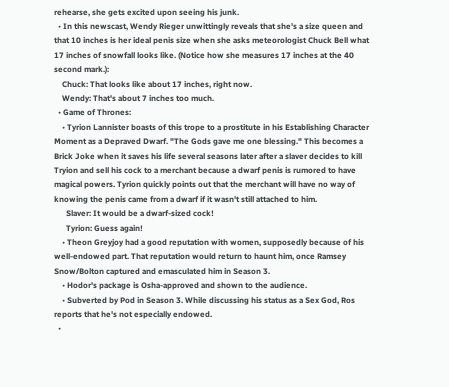rehearse, she gets excited upon seeing his junk.
  • In this newscast, Wendy Rieger unwittingly reveals that she's a size queen and that 10 inches is her ideal penis size when she asks meteorologist Chuck Bell what 17 inches of snowfall looks like. (Notice how she measures 17 inches at the 40 second mark.):
    Chuck: That looks like about 17 inches, right now.
    Wendy: That's about 7 inches too much.
  • Game of Thrones:
    • Tyrion Lannister boasts of this trope to a prostitute in his Establishing Character Moment as a Depraved Dwarf. "The Gods gave me one blessing." This becomes a Brick Joke when it saves his life several seasons later after a slaver decides to kill Tryion and sell his cock to a merchant because a dwarf penis is rumored to have magical powers. Tyrion quickly points out that the merchant will have no way of knowing the penis came from a dwarf if it wasn't still attached to him.
      Slaver: It would be a dwarf-sized cock!
      Tyrion: Guess again!
    • Theon Greyjoy had a good reputation with women, supposedly because of his well-endowed part. That reputation would return to haunt him, once Ramsey Snow/Bolton captured and emasculated him in Season 3.
    • Hodor's package is Osha-approved and shown to the audience.
    • Subverted by Pod in Season 3. While discussing his status as a Sex God, Ros reports that he's not especially endowed.
  •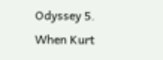Odyssey 5. When Kurt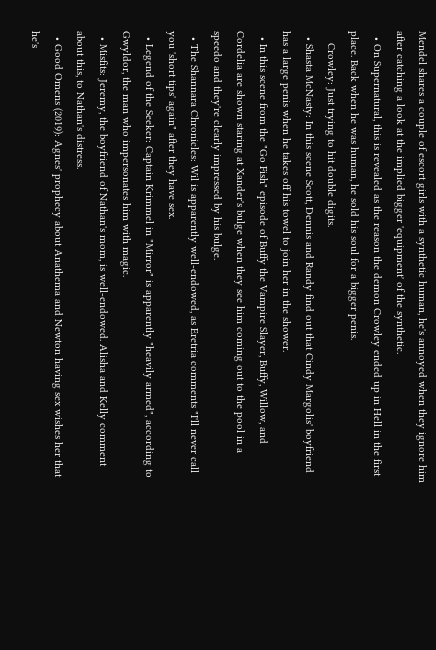Mendel shares a couple of escort girls with a synthetic human, he's annoyed when they ignore him after catching a look at the implied bigger 'equipment' of the synthetic.
  • On Supernatural, this is revealed as the reason the demon Crowley ended up in Hell in the first place. Back when he was human, he sold his soul for a bigger penis.
    Crowley: Just trying to hit double digits.
  • Shasta McNasty: In this scene Scott, Dennis and Randy find out that Cindy Margolis' boyfriend has a large penis when he takes off his towel to join her in the shower.
  • In this scene from the "Go Fish" episode of Buffy the Vampire Slayer, Buffy, Willow, and Cordelia are shown staring at Xander's bulge when they see him coming out to the pool in a speedo and they're clearly impressed by his bulge.
  • The Shannara Chronicles: Wil is apparently well-endowed, as Eretria comments "I'll never call you 'short tips' again" after they have sex.
  • Legend of the Seeker: Captain Krimmel in "Mirror" is apparently "heavily armed", according to Gwyldor, the man who impersonates him with magic.
  • Misfits: Jeremy, the boyfriend of Nathan's mom, is well-endowed. Alisha and Kelly comment about this, to Nathan's distress.
  • Good Omens (2019): Agnes' prophecy about Anathema and Newton having sex wishes her that he's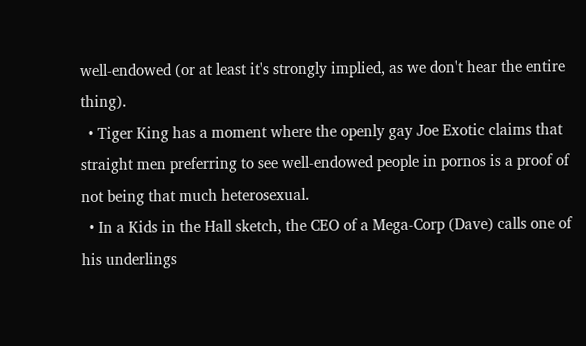well-endowed (or at least it's strongly implied, as we don't hear the entire thing).
  • Tiger King has a moment where the openly gay Joe Exotic claims that straight men preferring to see well-endowed people in pornos is a proof of not being that much heterosexual.
  • In a Kids in the Hall sketch, the CEO of a Mega-Corp (Dave) calls one of his underlings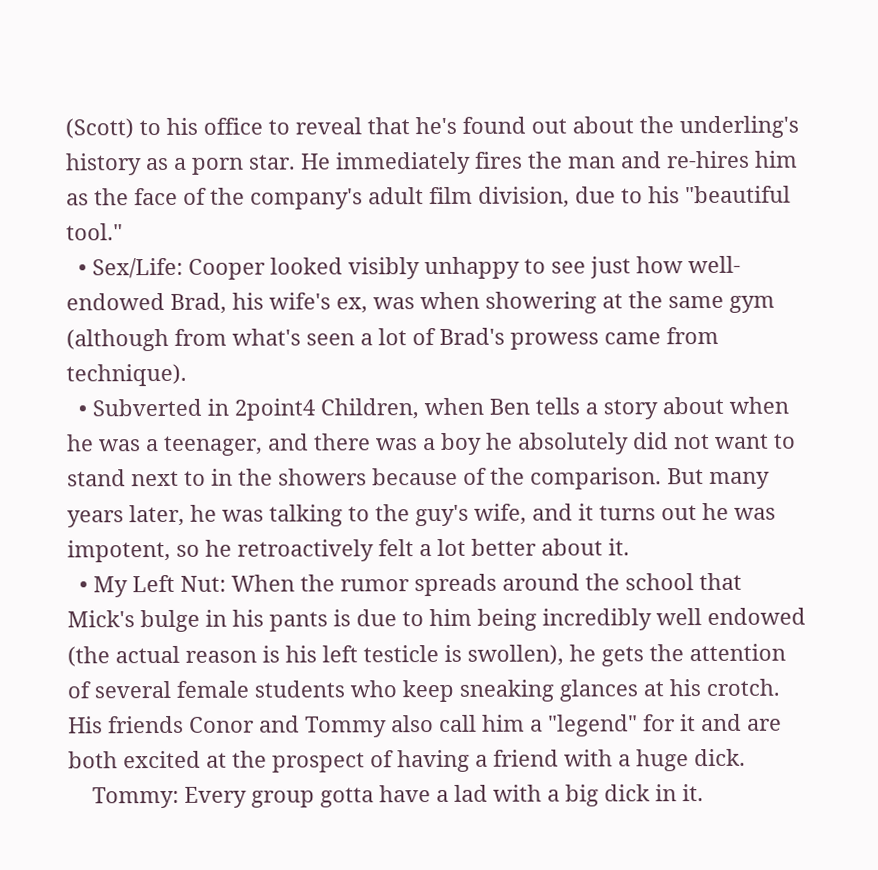(Scott) to his office to reveal that he's found out about the underling's history as a porn star. He immediately fires the man and re-hires him as the face of the company's adult film division, due to his "beautiful tool."
  • Sex/Life: Cooper looked visibly unhappy to see just how well-endowed Brad, his wife's ex, was when showering at the same gym (although from what's seen a lot of Brad's prowess came from technique).
  • Subverted in 2point4 Children, when Ben tells a story about when he was a teenager, and there was a boy he absolutely did not want to stand next to in the showers because of the comparison. But many years later, he was talking to the guy's wife, and it turns out he was impotent, so he retroactively felt a lot better about it.
  • My Left Nut: When the rumor spreads around the school that Mick's bulge in his pants is due to him being incredibly well endowed (the actual reason is his left testicle is swollen), he gets the attention of several female students who keep sneaking glances at his crotch. His friends Conor and Tommy also call him a "legend" for it and are both excited at the prospect of having a friend with a huge dick.
    Tommy: Every group gotta have a lad with a big dick in it.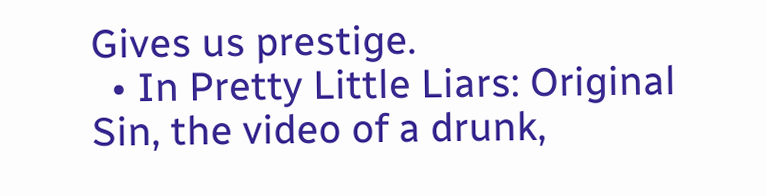Gives us prestige.
  • In Pretty Little Liars: Original Sin, the video of a drunk,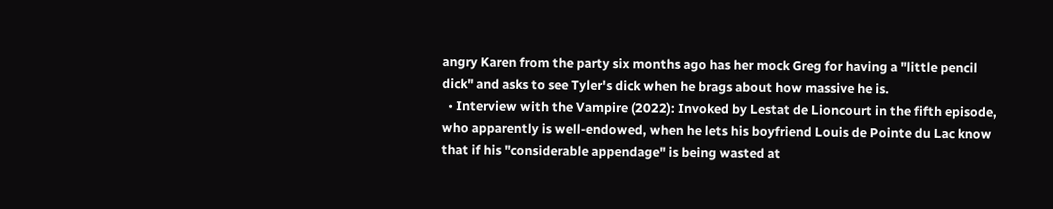angry Karen from the party six months ago has her mock Greg for having a "little pencil dick" and asks to see Tyler's dick when he brags about how massive he is.
  • Interview with the Vampire (2022): Invoked by Lestat de Lioncourt in the fifth episode, who apparently is well-endowed, when he lets his boyfriend Louis de Pointe du Lac know that if his "considerable appendage" is being wasted at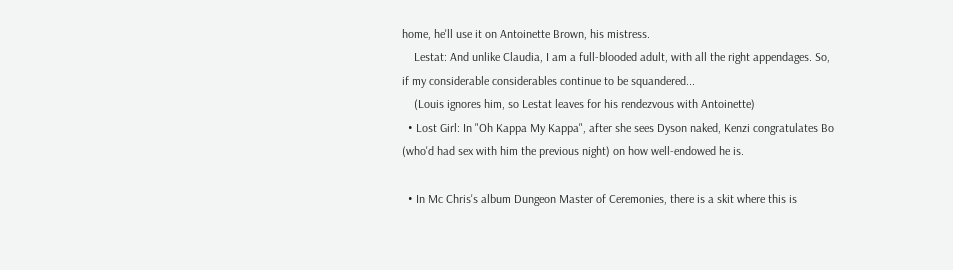home, he'll use it on Antoinette Brown, his mistress.
    Lestat: And unlike Claudia, I am a full-blooded adult, with all the right appendages. So, if my considerable considerables continue to be squandered...
    (Louis ignores him, so Lestat leaves for his rendezvous with Antoinette)
  • Lost Girl: In "Oh Kappa My Kappa", after she sees Dyson naked, Kenzi congratulates Bo (who'd had sex with him the previous night) on how well-endowed he is.

  • In Mc Chris's album Dungeon Master of Ceremonies, there is a skit where this is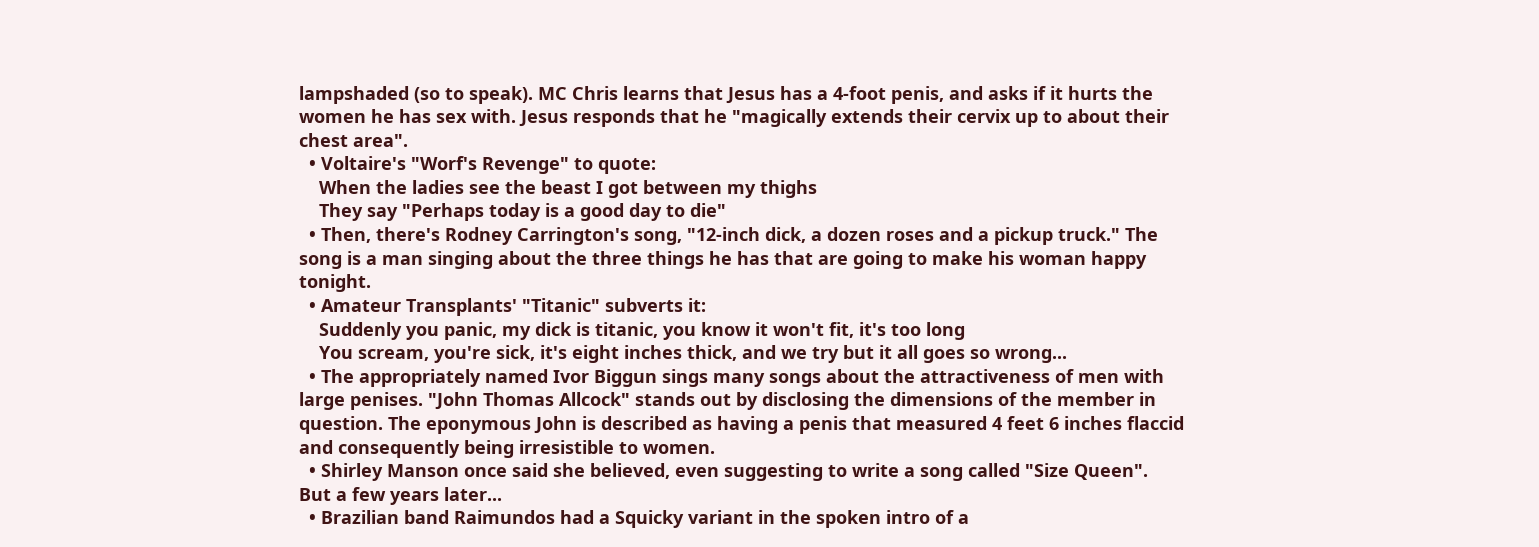lampshaded (so to speak). MC Chris learns that Jesus has a 4-foot penis, and asks if it hurts the women he has sex with. Jesus responds that he "magically extends their cervix up to about their chest area".
  • Voltaire's "Worf's Revenge" to quote:
    When the ladies see the beast I got between my thighs
    They say "Perhaps today is a good day to die"
  • Then, there's Rodney Carrington's song, "12-inch dick, a dozen roses and a pickup truck." The song is a man singing about the three things he has that are going to make his woman happy tonight.
  • Amateur Transplants' "Titanic" subverts it:
    Suddenly you panic, my dick is titanic, you know it won't fit, it's too long
    You scream, you're sick, it's eight inches thick, and we try but it all goes so wrong...
  • The appropriately named Ivor Biggun sings many songs about the attractiveness of men with large penises. "John Thomas Allcock" stands out by disclosing the dimensions of the member in question. The eponymous John is described as having a penis that measured 4 feet 6 inches flaccid and consequently being irresistible to women.
  • Shirley Manson once said she believed, even suggesting to write a song called "Size Queen". But a few years later...
  • Brazilian band Raimundos had a Squicky variant in the spoken intro of a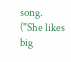song. ("She likes big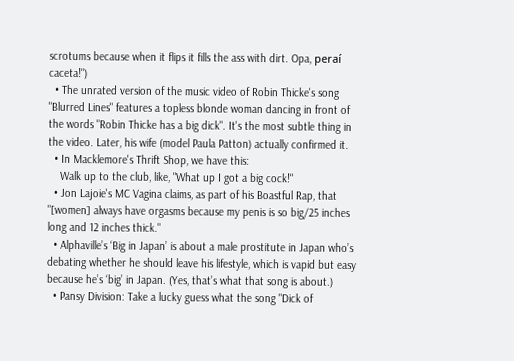scrotums because when it flips it fills the ass with dirt. Opa, peraí caceta!")
  • The unrated version of the music video of Robin Thicke's song "Blurred Lines" features a topless blonde woman dancing in front of the words "Robin Thicke has a big dick". It's the most subtle thing in the video. Later, his wife (model Paula Patton) actually confirmed it.
  • In Macklemore's Thrift Shop, we have this:
    Walk up to the club, like, "What up I got a big cock!"
  • Jon Lajoie's MC Vagina claims, as part of his Boastful Rap, that "[women] always have orgasms because my penis is so big/25 inches long and 12 inches thick."
  • Alphaville’s ‘Big in Japan’ is about a male prostitute in Japan who’s debating whether he should leave his lifestyle, which is vapid but easy because he’s ‘big’ in Japan. (Yes, that’s what that song is about.)
  • Pansy Division: Take a lucky guess what the song "Dick of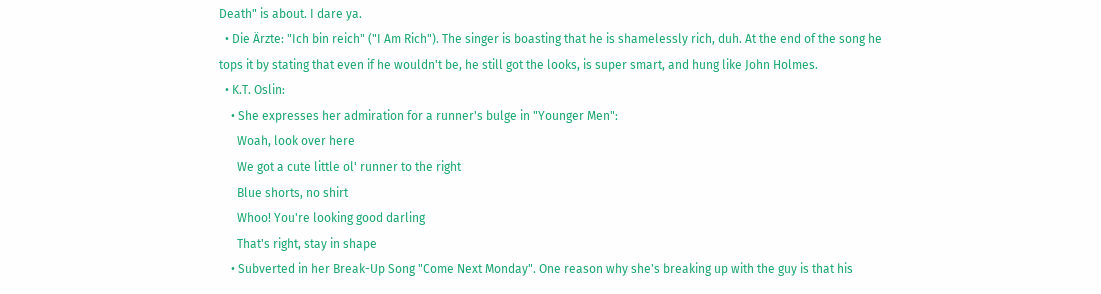Death" is about. I dare ya.
  • Die Ärzte: "Ich bin reich" ("I Am Rich"). The singer is boasting that he is shamelessly rich, duh. At the end of the song he tops it by stating that even if he wouldn't be, he still got the looks, is super smart, and hung like John Holmes.
  • K.T. Oslin:
    • She expresses her admiration for a runner's bulge in "Younger Men":
      Woah, look over here
      We got a cute little ol' runner to the right
      Blue shorts, no shirt
      Whoo! You're looking good darling
      That's right, stay in shape
    • Subverted in her Break-Up Song "Come Next Monday". One reason why she's breaking up with the guy is that his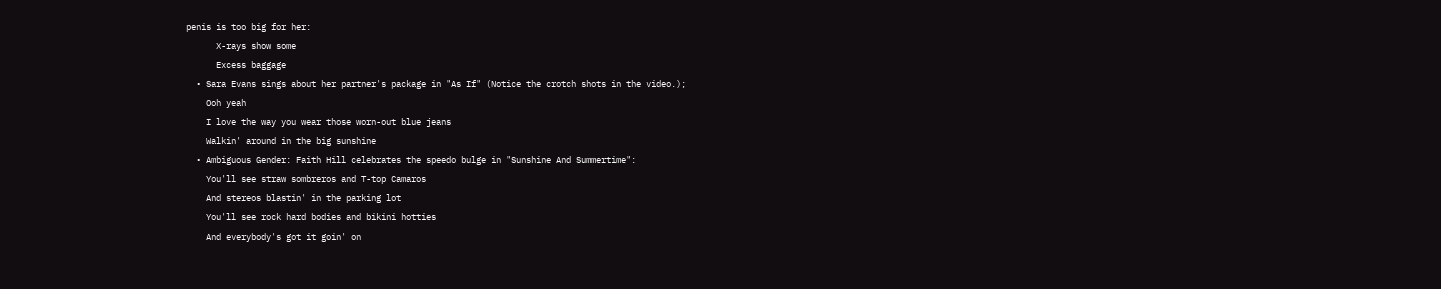penis is too big for her:
      X-rays show some
      Excess baggage
  • Sara Evans sings about her partner's package in "As If" (Notice the crotch shots in the video.);
    Ooh yeah
    I love the way you wear those worn-out blue jeans
    Walkin' around in the big sunshine
  • Ambiguous Gender: Faith Hill celebrates the speedo bulge in "Sunshine And Summertime":
    You'll see straw sombreros and T-top Camaros
    And stereos blastin' in the parking lot
    You'll see rock hard bodies and bikini hotties
    And everybody's got it goin' on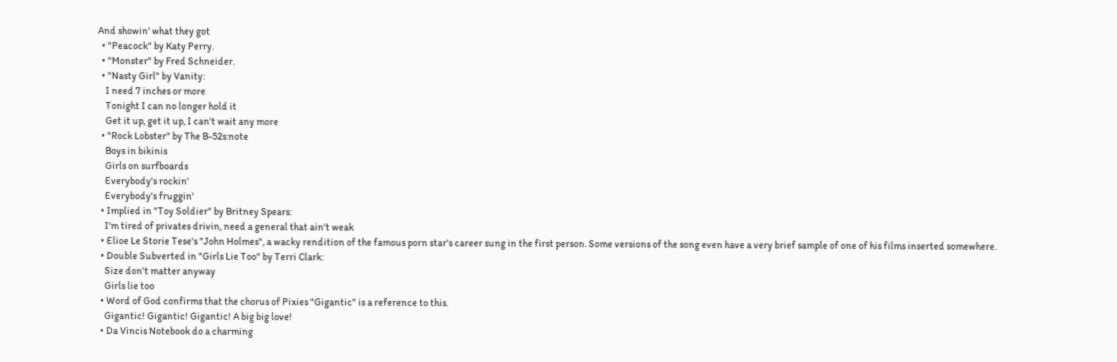And showin' what they got
  • "Peacock" by Katy Perry.
  • "Monster" by Fred Schneider.
  • "Nasty Girl" by Vanity:
    I need 7 inches or more
    Tonight I can no longer hold it
    Get it up, get it up, I can't wait any more
  • "Rock Lobster" by The B-52s:note
    Boys in bikinis
    Girls on surfboards
    Everybody's rockin'
    Everybody's fruggin'
  • Implied in "Toy Soldier" by Britney Spears:
    I'm tired of privates drivin, need a general that ain't weak
  • Elioe Le Storie Tese's "John Holmes", a wacky rendition of the famous porn star's career sung in the first person. Some versions of the song even have a very brief sample of one of his films inserted somewhere.
  • Double Subverted in "Girls Lie Too" by Terri Clark:
    Size don't matter anyway
    Girls lie too
  • Word of God confirms that the chorus of Pixies "Gigantic" is a reference to this.
    Gigantic! Gigantic! Gigantic! A big big love!
  • Da Vincis Notebook do a charming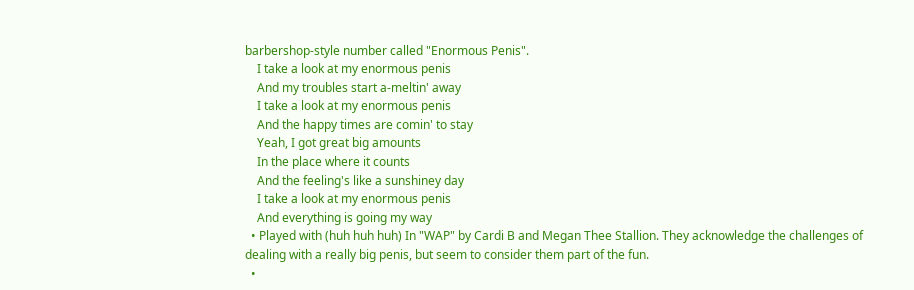barbershop-style number called "Enormous Penis".
    I take a look at my enormous penis
    And my troubles start a-meltin' away
    I take a look at my enormous penis
    And the happy times are comin' to stay
    Yeah, I got great big amounts
    In the place where it counts
    And the feeling's like a sunshiney day
    I take a look at my enormous penis
    And everything is going my way
  • Played with (huh huh huh) In "WAP" by Cardi B and Megan Thee Stallion. They acknowledge the challenges of dealing with a really big penis, but seem to consider them part of the fun.
  •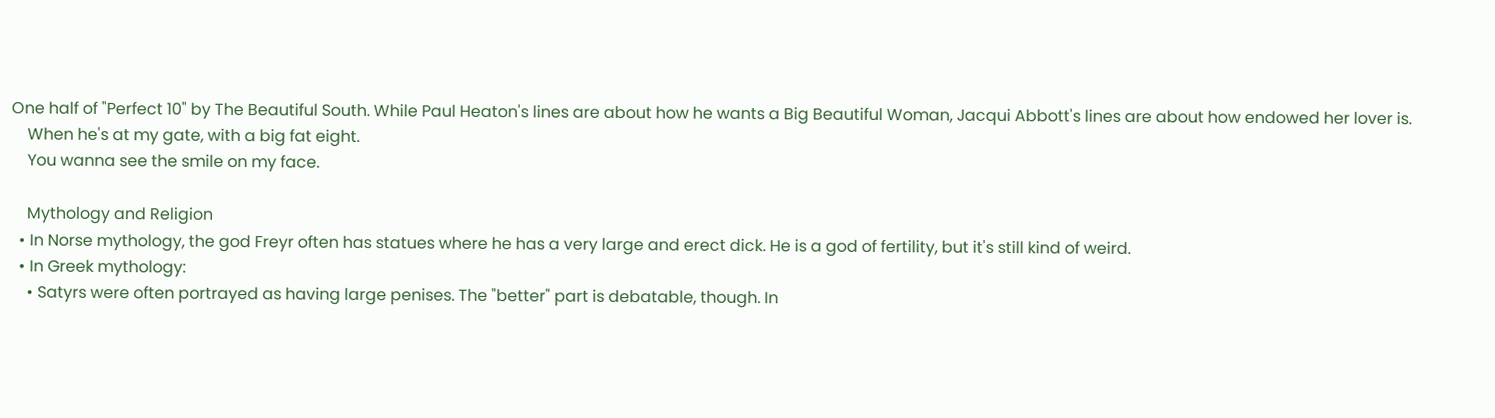One half of "Perfect 10" by The Beautiful South. While Paul Heaton's lines are about how he wants a Big Beautiful Woman, Jacqui Abbott's lines are about how endowed her lover is.
    When he's at my gate, with a big fat eight.
    You wanna see the smile on my face.

    Mythology and Religion
  • In Norse mythology, the god Freyr often has statues where he has a very large and erect dick. He is a god of fertility, but it's still kind of weird.
  • In Greek mythology:
    • Satyrs were often portrayed as having large penises. The "better" part is debatable, though. In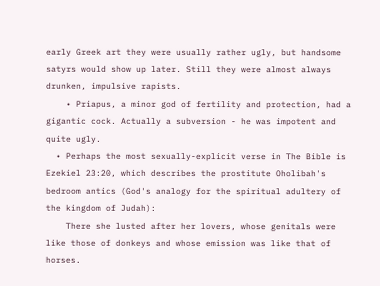early Greek art they were usually rather ugly, but handsome satyrs would show up later. Still they were almost always drunken, impulsive rapists.
    • Priapus, a minor god of fertility and protection, had a gigantic cock. Actually a subversion - he was impotent and quite ugly.
  • Perhaps the most sexually-explicit verse in The Bible is Ezekiel 23:20, which describes the prostitute Oholibah's bedroom antics (God's analogy for the spiritual adultery of the kingdom of Judah):
    There she lusted after her lovers, whose genitals were like those of donkeys and whose emission was like that of horses.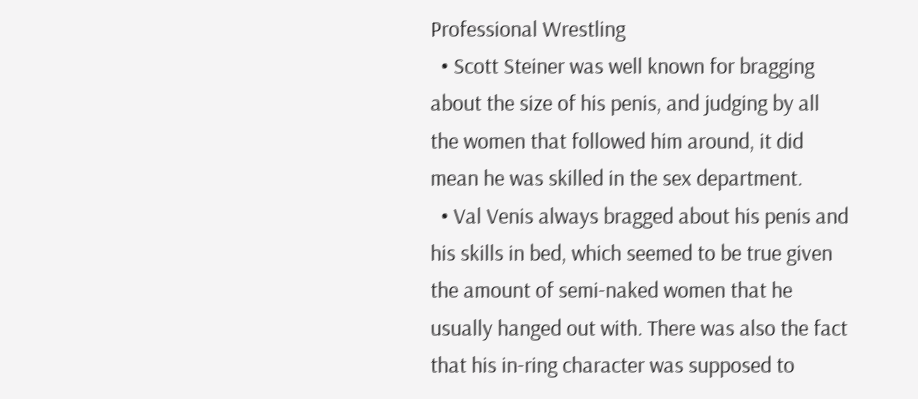Professional Wrestling
  • Scott Steiner was well known for bragging about the size of his penis, and judging by all the women that followed him around, it did mean he was skilled in the sex department.
  • Val Venis always bragged about his penis and his skills in bed, which seemed to be true given the amount of semi-naked women that he usually hanged out with. There was also the fact that his in-ring character was supposed to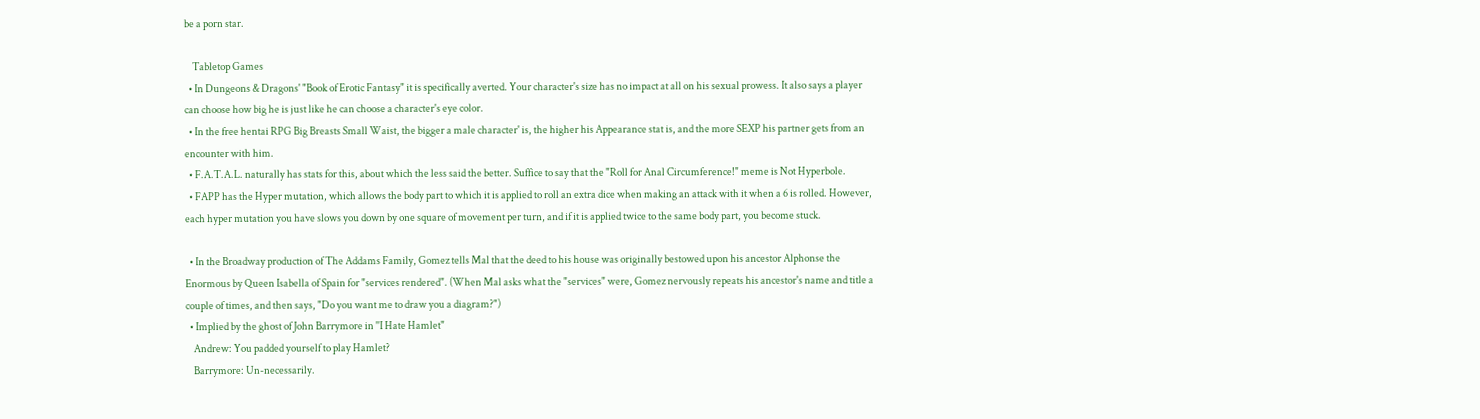be a porn star.

    Tabletop Games
  • In Dungeons & Dragons' "Book of Erotic Fantasy" it is specifically averted. Your character's size has no impact at all on his sexual prowess. It also says a player can choose how big he is just like he can choose a character's eye color.
  • In the free hentai RPG Big Breasts Small Waist, the bigger a male character' is, the higher his Appearance stat is, and the more SEXP his partner gets from an encounter with him.
  • F.A.T.A.L. naturally has stats for this, about which the less said the better. Suffice to say that the "Roll for Anal Circumference!" meme is Not Hyperbole.
  • FAPP has the Hyper mutation, which allows the body part to which it is applied to roll an extra dice when making an attack with it when a 6 is rolled. However, each hyper mutation you have slows you down by one square of movement per turn, and if it is applied twice to the same body part, you become stuck.

  • In the Broadway production of The Addams Family, Gomez tells Mal that the deed to his house was originally bestowed upon his ancestor Alphonse the Enormous by Queen Isabella of Spain for "services rendered". (When Mal asks what the "services" were, Gomez nervously repeats his ancestor's name and title a couple of times, and then says, "Do you want me to draw you a diagram?")
  • Implied by the ghost of John Barrymore in ''I Hate Hamlet"
    Andrew: You padded yourself to play Hamlet?
    Barrymore: Un-necessarily.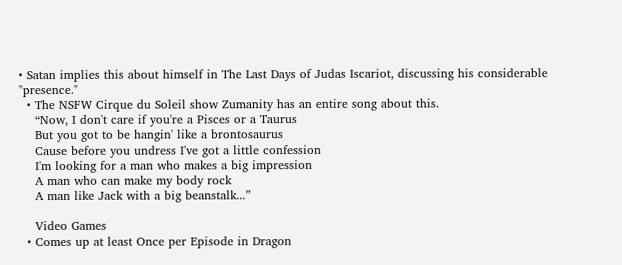• Satan implies this about himself in The Last Days of Judas Iscariot, discussing his considerable "presence."
  • The NSFW Cirque du Soleil show Zumanity has an entire song about this.
    “Now, I don't care if you're a Pisces or a Taurus
    But you got to be hangin' like a brontosaurus
    Cause before you undress I've got a little confession
    I'm looking for a man who makes a big impression
    A man who can make my body rock
    A man like Jack with a big beanstalk...”

    Video Games
  • Comes up at least Once per Episode in Dragon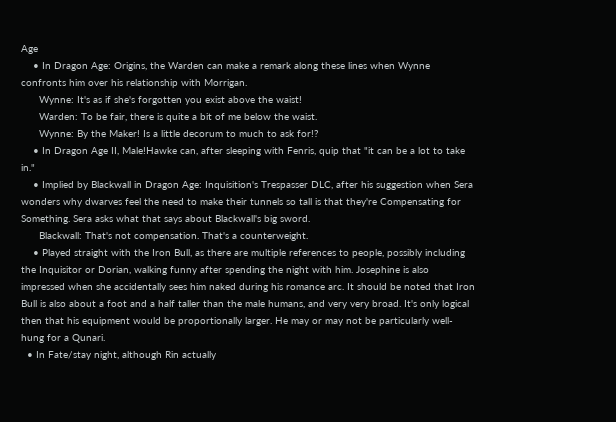Age
    • In Dragon Age: Origins, the Warden can make a remark along these lines when Wynne confronts him over his relationship with Morrigan.
      Wynne: It's as if she's forgotten you exist above the waist!
      Warden: To be fair, there is quite a bit of me below the waist.
      Wynne: By the Maker! Is a little decorum to much to ask for!?
    • In Dragon Age II, Male!Hawke can, after sleeping with Fenris, quip that "it can be a lot to take in."
    • Implied by Blackwall in Dragon Age: Inquisition's Trespasser DLC, after his suggestion when Sera wonders why dwarves feel the need to make their tunnels so tall is that they're Compensating for Something. Sera asks what that says about Blackwall's big sword.
      Blackwall: That's not compensation. That's a counterweight.
    • Played straight with the Iron Bull, as there are multiple references to people, possibly including the Inquisitor or Dorian, walking funny after spending the night with him. Josephine is also impressed when she accidentally sees him naked during his romance arc. It should be noted that Iron Bull is also about a foot and a half taller than the male humans, and very very broad. It's only logical then that his equipment would be proportionally larger. He may or may not be particularly well-hung for a Qunari.
  • In Fate/stay night, although Rin actually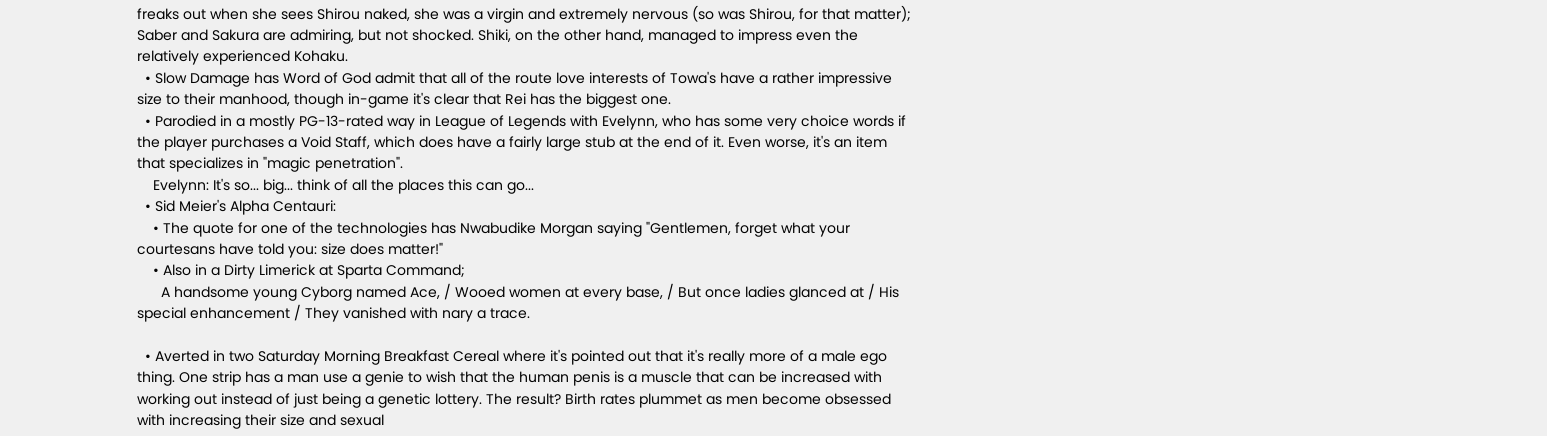freaks out when she sees Shirou naked, she was a virgin and extremely nervous (so was Shirou, for that matter); Saber and Sakura are admiring, but not shocked. Shiki, on the other hand, managed to impress even the relatively experienced Kohaku.
  • Slow Damage has Word of God admit that all of the route love interests of Towa's have a rather impressive size to their manhood, though in-game it's clear that Rei has the biggest one.
  • Parodied in a mostly PG-13-rated way in League of Legends with Evelynn, who has some very choice words if the player purchases a Void Staff, which does have a fairly large stub at the end of it. Even worse, it's an item that specializes in "magic penetration".
    Evelynn: It's so... big... think of all the places this can go...
  • Sid Meier's Alpha Centauri:
    • The quote for one of the technologies has Nwabudike Morgan saying "Gentlemen, forget what your courtesans have told you: size does matter!"
    • Also in a Dirty Limerick at Sparta Command;
      A handsome young Cyborg named Ace, / Wooed women at every base, / But once ladies glanced at / His special enhancement / They vanished with nary a trace.

  • Averted in two Saturday Morning Breakfast Cereal where it's pointed out that it's really more of a male ego thing. One strip has a man use a genie to wish that the human penis is a muscle that can be increased with working out instead of just being a genetic lottery. The result? Birth rates plummet as men become obsessed with increasing their size and sexual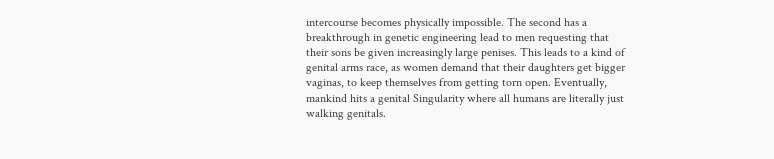intercourse becomes physically impossible. The second has a breakthrough in genetic engineering lead to men requesting that their sons be given increasingly large penises. This leads to a kind of genital arms race, as women demand that their daughters get bigger vaginas, to keep themselves from getting torn open. Eventually, mankind hits a genital Singularity where all humans are literally just walking genitals.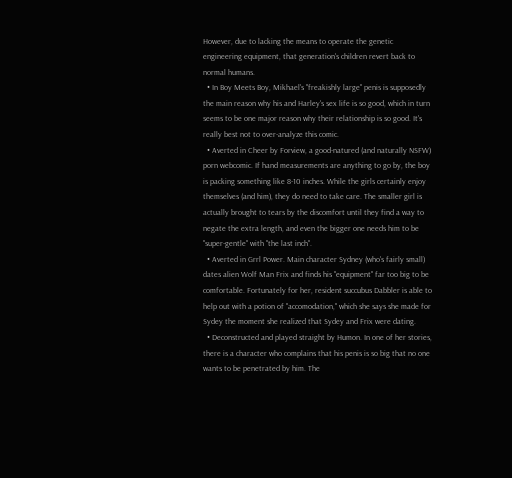However, due to lacking the means to operate the genetic engineering equipment, that generation's children revert back to normal humans.
  • In Boy Meets Boy, Mikhael's "freakishly large" penis is supposedly the main reason why his and Harley's sex life is so good, which in turn seems to be one major reason why their relationship is so good. It's really best not to over-analyze this comic.
  • Averted in Cheer by Forview, a good-natured (and naturally NSFW) porn webcomic. If hand measurements are anything to go by, the boy is packing something like 8-10 inches. While the girls certainly enjoy themselves (and him), they do need to take care. The smaller girl is actually brought to tears by the discomfort until they find a way to negate the extra length, and even the bigger one needs him to be "super-gentle" with "the last inch".
  • Averted in Grrl Power. Main character Sydney (who's fairly small) dates alien Wolf Man Frix and finds his "equipment" far too big to be comfortable. Fortunately for her, resident succubus Dabbler is able to help out with a potion of "accomodation," which she says she made for Sydey the moment she realized that Sydey and Frix were dating.
  • Deconstructed and played straight by Humon. In one of her stories, there is a character who complains that his penis is so big that no one wants to be penetrated by him. The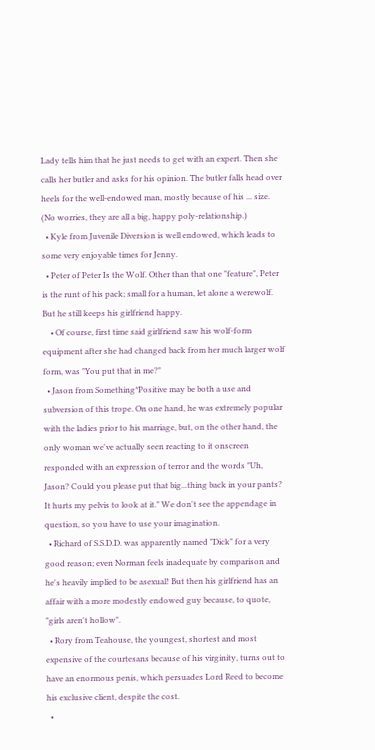Lady tells him that he just needs to get with an expert. Then she calls her butler and asks for his opinion. The butler falls head over heels for the well-endowed man, mostly because of his ... size. (No worries, they are all a big, happy poly-relationship.)
  • Kyle from Juvenile Diversion is well endowed, which leads to some very enjoyable times for Jenny.
  • Peter of Peter Is the Wolf. Other than that one "feature", Peter is the runt of his pack; small for a human, let alone a werewolf. But he still keeps his girlfriend happy.
    • Of course, first time said girlfriend saw his wolf-form equipment after she had changed back from her much larger wolf form, was "You put that in me?"
  • Jason from Something*Positive may be both a use and subversion of this trope. On one hand, he was extremely popular with the ladies prior to his marriage, but, on the other hand, the only woman we've actually seen reacting to it onscreen responded with an expression of terror and the words "Uh, Jason? Could you please put that big...thing back in your pants? It hurts my pelvis to look at it." We don't see the appendage in question, so you have to use your imagination.
  • Richard of S.S.D.D. was apparently named "Dick" for a very good reason; even Norman feels inadequate by comparison and he's heavily implied to be asexual! But then his girlfriend has an affair with a more modestly endowed guy because, to quote, "girls aren't hollow".
  • Rory from Teahouse, the youngest, shortest and most expensive of the courtesans because of his virginity, turns out to have an enormous penis, which persuades Lord Reed to become his exclusive client, despite the cost.
  •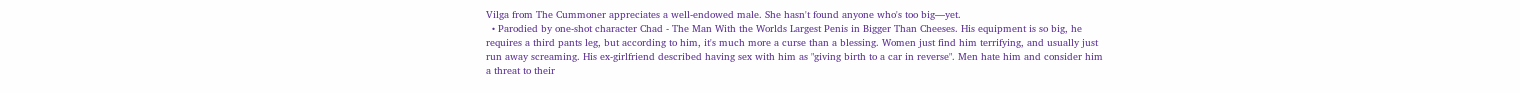Vilga from The Cummoner appreciates a well-endowed male. She hasn't found anyone who's too big—yet.
  • Parodied by one-shot character Chad - The Man With the Worlds Largest Penis in Bigger Than Cheeses. His equipment is so big, he requires a third pants leg, but according to him, it's much more a curse than a blessing. Women just find him terrifying, and usually just run away screaming. His ex-girlfriend described having sex with him as "giving birth to a car in reverse". Men hate him and consider him a threat to their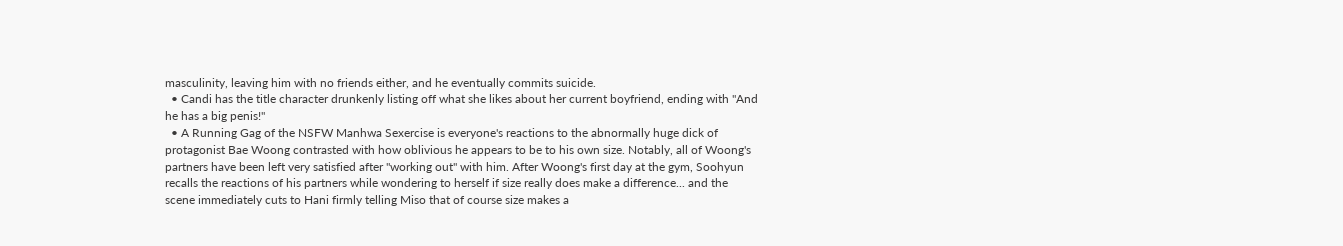masculinity, leaving him with no friends either, and he eventually commits suicide.
  • Candi has the title character drunkenly listing off what she likes about her current boyfriend, ending with "And he has a big penis!"
  • A Running Gag of the NSFW Manhwa Sexercise is everyone's reactions to the abnormally huge dick of protagonist Bae Woong contrasted with how oblivious he appears to be to his own size. Notably, all of Woong's partners have been left very satisfied after "working out" with him. After Woong's first day at the gym, Soohyun recalls the reactions of his partners while wondering to herself if size really does make a difference... and the scene immediately cuts to Hani firmly telling Miso that of course size makes a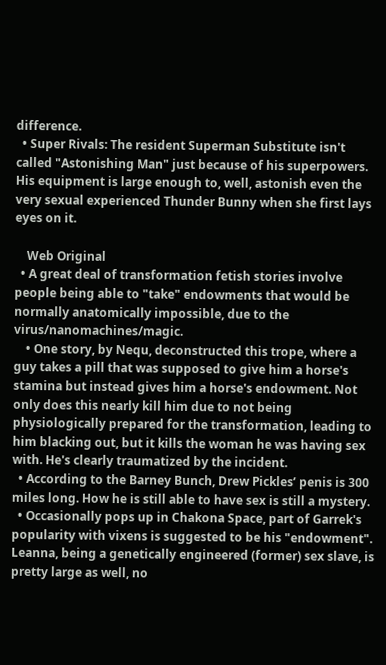difference.
  • Super Rivals: The resident Superman Substitute isn't called "Astonishing Man" just because of his superpowers. His equipment is large enough to, well, astonish even the very sexual experienced Thunder Bunny when she first lays eyes on it.

    Web Original
  • A great deal of transformation fetish stories involve people being able to "take" endowments that would be normally anatomically impossible, due to the virus/nanomachines/magic.
    • One story, by Nequ, deconstructed this trope, where a guy takes a pill that was supposed to give him a horse's stamina but instead gives him a horse's endowment. Not only does this nearly kill him due to not being physiologically prepared for the transformation, leading to him blacking out, but it kills the woman he was having sex with. He's clearly traumatized by the incident.
  • According to the Barney Bunch, Drew Pickles’ penis is 300 miles long. How he is still able to have sex is still a mystery.
  • Occasionally pops up in Chakona Space, part of Garrek's popularity with vixens is suggested to be his "endowment". Leanna, being a genetically engineered (former) sex slave, is pretty large as well, no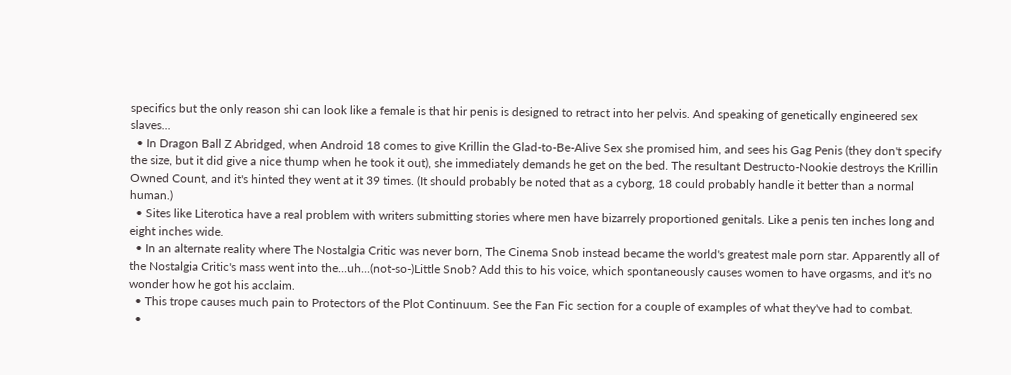specifics but the only reason shi can look like a female is that hir penis is designed to retract into her pelvis. And speaking of genetically engineered sex slaves...
  • In Dragon Ball Z Abridged, when Android 18 comes to give Krillin the Glad-to-Be-Alive Sex she promised him, and sees his Gag Penis (they don't specify the size, but it did give a nice thump when he took it out), she immediately demands he get on the bed. The resultant Destructo-Nookie destroys the Krillin Owned Count, and it's hinted they went at it 39 times. (It should probably be noted that as a cyborg, 18 could probably handle it better than a normal human.)
  • Sites like Literotica have a real problem with writers submitting stories where men have bizarrely proportioned genitals. Like a penis ten inches long and eight inches wide.
  • In an alternate reality where The Nostalgia Critic was never born, The Cinema Snob instead became the world's greatest male porn star. Apparently all of the Nostalgia Critic's mass went into the...uh...(not-so-)Little Snob? Add this to his voice, which spontaneously causes women to have orgasms, and it's no wonder how he got his acclaim.
  • This trope causes much pain to Protectors of the Plot Continuum. See the Fan Fic section for a couple of examples of what they've had to combat.
  •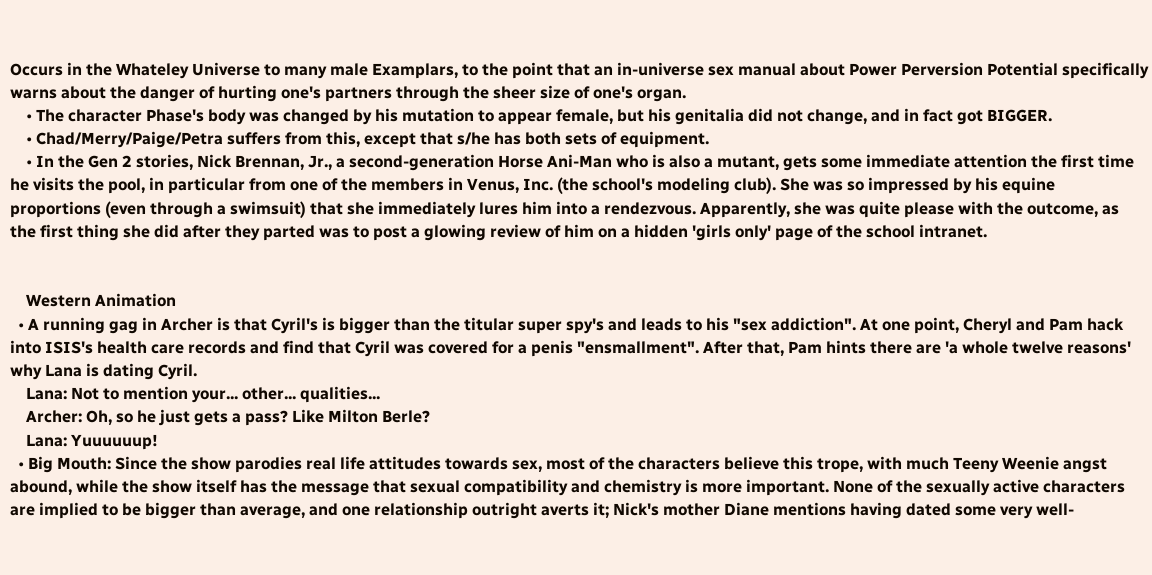Occurs in the Whateley Universe to many male Examplars, to the point that an in-universe sex manual about Power Perversion Potential specifically warns about the danger of hurting one's partners through the sheer size of one's organ.
    • The character Phase's body was changed by his mutation to appear female, but his genitalia did not change, and in fact got BIGGER.
    • Chad/Merry/Paige/Petra suffers from this, except that s/he has both sets of equipment.
    • In the Gen 2 stories, Nick Brennan, Jr., a second-generation Horse Ani-Man who is also a mutant, gets some immediate attention the first time he visits the pool, in particular from one of the members in Venus, Inc. (the school's modeling club). She was so impressed by his equine proportions (even through a swimsuit) that she immediately lures him into a rendezvous. Apparently, she was quite please with the outcome, as the first thing she did after they parted was to post a glowing review of him on a hidden 'girls only' page of the school intranet.


    Western Animation
  • A running gag in Archer is that Cyril's is bigger than the titular super spy's and leads to his "sex addiction". At one point, Cheryl and Pam hack into ISIS's health care records and find that Cyril was covered for a penis "ensmallment". After that, Pam hints there are 'a whole twelve reasons' why Lana is dating Cyril.
    Lana: Not to mention your... other... qualities...
    Archer: Oh, so he just gets a pass? Like Milton Berle?
    Lana: Yuuuuuup!
  • Big Mouth: Since the show parodies real life attitudes towards sex, most of the characters believe this trope, with much Teeny Weenie angst abound, while the show itself has the message that sexual compatibility and chemistry is more important. None of the sexually active characters are implied to be bigger than average, and one relationship outright averts it; Nick's mother Diane mentions having dated some very well-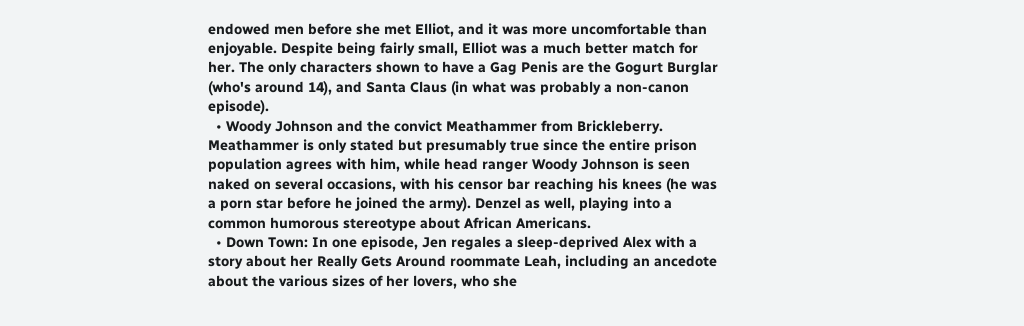endowed men before she met Elliot, and it was more uncomfortable than enjoyable. Despite being fairly small, Elliot was a much better match for her. The only characters shown to have a Gag Penis are the Gogurt Burglar (who's around 14), and Santa Claus (in what was probably a non-canon episode).
  • Woody Johnson and the convict Meathammer from Brickleberry. Meathammer is only stated but presumably true since the entire prison population agrees with him, while head ranger Woody Johnson is seen naked on several occasions, with his censor bar reaching his knees (he was a porn star before he joined the army). Denzel as well, playing into a common humorous stereotype about African Americans.
  • Down Town: In one episode, Jen regales a sleep-deprived Alex with a story about her Really Gets Around roommate Leah, including an ancedote about the various sizes of her lovers, who she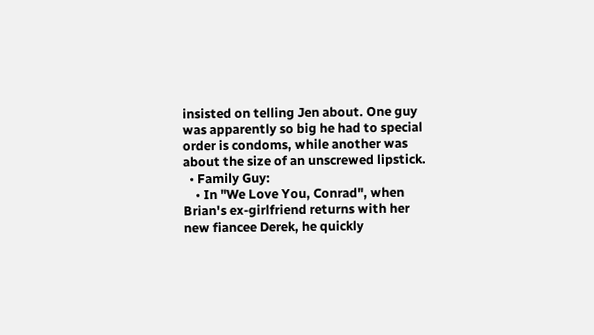insisted on telling Jen about. One guy was apparently so big he had to special order is condoms, while another was about the size of an unscrewed lipstick.
  • Family Guy:
    • In "We Love You, Conrad", when Brian's ex-girlfriend returns with her new fiancee Derek, he quickly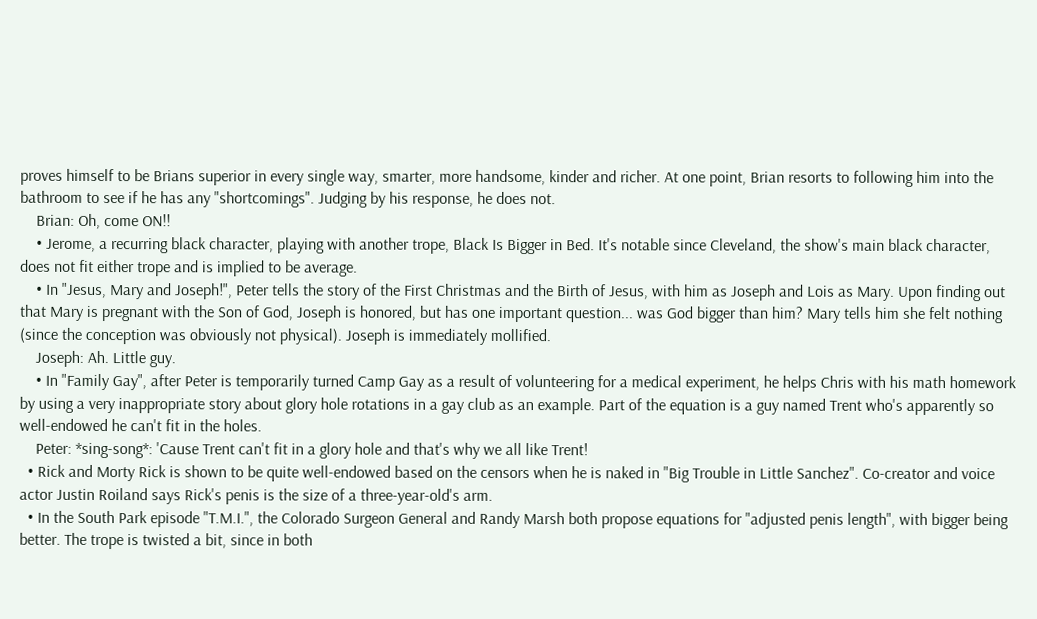proves himself to be Brians superior in every single way, smarter, more handsome, kinder and richer. At one point, Brian resorts to following him into the bathroom to see if he has any "shortcomings". Judging by his response, he does not.
    Brian: Oh, come ON!!
    • Jerome, a recurring black character, playing with another trope, Black Is Bigger in Bed. It's notable since Cleveland, the show's main black character, does not fit either trope and is implied to be average.
    • In "Jesus, Mary and Joseph!", Peter tells the story of the First Christmas and the Birth of Jesus, with him as Joseph and Lois as Mary. Upon finding out that Mary is pregnant with the Son of God, Joseph is honored, but has one important question... was God bigger than him? Mary tells him she felt nothing (since the conception was obviously not physical). Joseph is immediately mollified.
    Joseph: Ah. Little guy.
    • In "Family Gay", after Peter is temporarily turned Camp Gay as a result of volunteering for a medical experiment, he helps Chris with his math homework by using a very inappropriate story about glory hole rotations in a gay club as an example. Part of the equation is a guy named Trent who's apparently so well-endowed he can't fit in the holes.
    Peter: *sing-song*: 'Cause Trent can't fit in a glory hole and that's why we all like Trent!
  • Rick and Morty Rick is shown to be quite well-endowed based on the censors when he is naked in "Big Trouble in Little Sanchez". Co-creator and voice actor Justin Roiland says Rick's penis is the size of a three-year-old's arm.
  • In the South Park episode "T.M.I.", the Colorado Surgeon General and Randy Marsh both propose equations for "adjusted penis length", with bigger being better. The trope is twisted a bit, since in both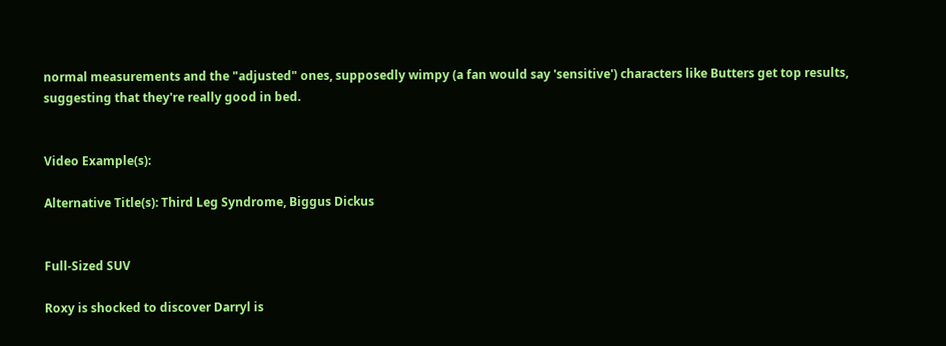normal measurements and the "adjusted" ones, supposedly wimpy (a fan would say 'sensitive') characters like Butters get top results, suggesting that they're really good in bed.


Video Example(s):

Alternative Title(s): Third Leg Syndrome, Biggus Dickus


Full-Sized SUV

Roxy is shocked to discover Darryl is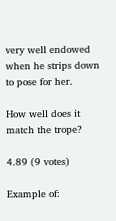very well endowed when he strips down to pose for her.

How well does it match the trope?

4.89 (9 votes)

Example of: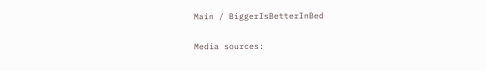Main / BiggerIsBetterInBed

Media sources: